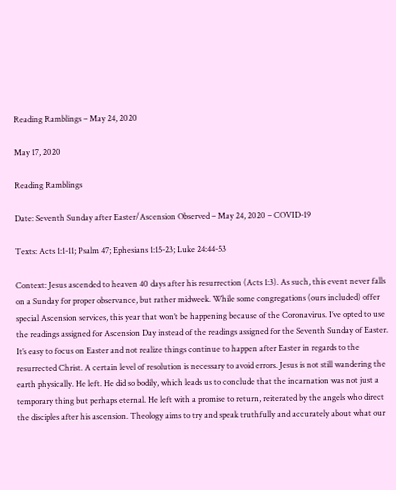Reading Ramblings – May 24, 2020

May 17, 2020

Reading Ramblings

Date: Seventh Sunday after Easter/Ascension Observed – May 24, 2020 – COVID-19

Texts: Acts 1:1-11; Psalm 47; Ephesians 1:15-23; Luke 24:44-53

Context: Jesus ascended to heaven 40 days after his resurrection (Acts 1:3). As such, this event never falls on a Sunday for proper observance, but rather midweek. While some congregations (ours included) offer special Ascension services, this year that won’t be happening because of the Coronavirus. I’ve opted to use the readings assigned for Ascension Day instead of the readings assigned for the Seventh Sunday of Easter. It’s easy to focus on Easter and not realize things continue to happen after Easter in regards to the resurrected Christ. A certain level of resolution is necessary to avoid errors. Jesus is not still wandering the earth physically. He left. He did so bodily, which leads us to conclude that the incarnation was not just a temporary thing but perhaps eternal. He left with a promise to return, reiterated by the angels who direct the disciples after his ascension. Theology aims to try and speak truthfully and accurately about what our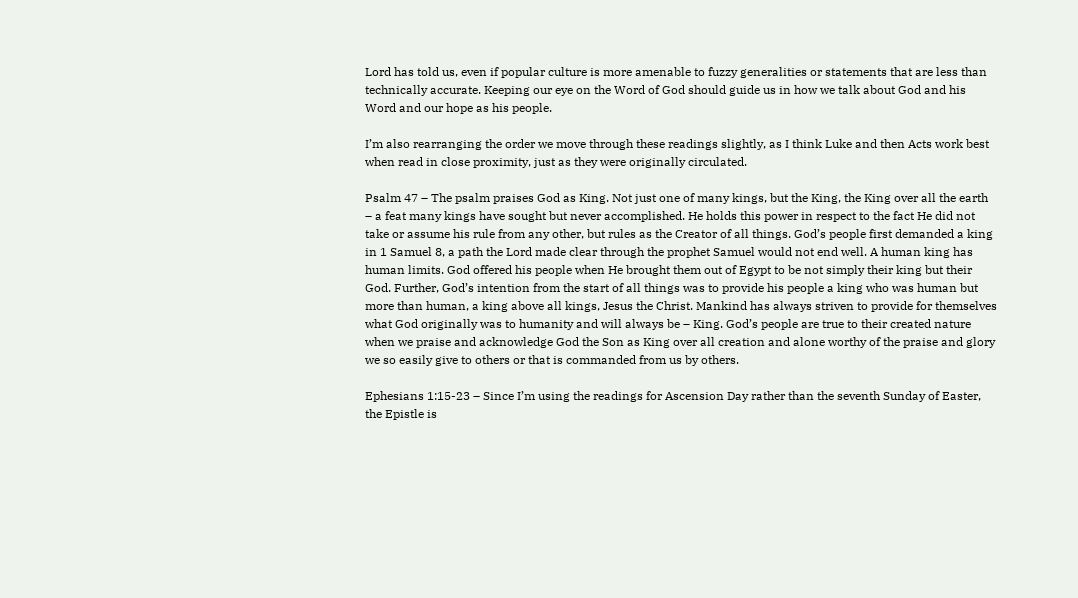Lord has told us, even if popular culture is more amenable to fuzzy generalities or statements that are less than technically accurate. Keeping our eye on the Word of God should guide us in how we talk about God and his Word and our hope as his people.

I’m also rearranging the order we move through these readings slightly, as I think Luke and then Acts work best when read in close proximity, just as they were originally circulated.

Psalm 47 – The psalm praises God as King. Not just one of many kings, but the King, the King over all the earth – a feat many kings have sought but never accomplished. He holds this power in respect to the fact He did not take or assume his rule from any other, but rules as the Creator of all things. God’s people first demanded a king in 1 Samuel 8, a path the Lord made clear through the prophet Samuel would not end well. A human king has human limits. God offered his people when He brought them out of Egypt to be not simply their king but their God. Further, God’s intention from the start of all things was to provide his people a king who was human but more than human, a king above all kings, Jesus the Christ. Mankind has always striven to provide for themselves what God originally was to humanity and will always be – King. God’s people are true to their created nature when we praise and acknowledge God the Son as King over all creation and alone worthy of the praise and glory we so easily give to others or that is commanded from us by others.

Ephesians 1:15-23 – Since I’m using the readings for Ascension Day rather than the seventh Sunday of Easter, the Epistle is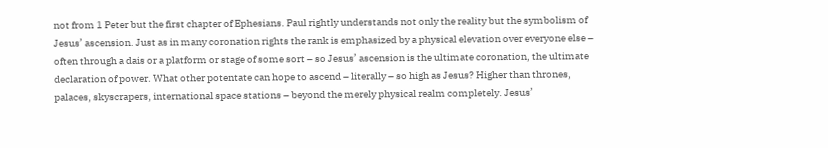not from 1 Peter but the first chapter of Ephesians. Paul rightly understands not only the reality but the symbolism of Jesus’ ascension. Just as in many coronation rights the rank is emphasized by a physical elevation over everyone else – often through a dais or a platform or stage of some sort – so Jesus’ ascension is the ultimate coronation, the ultimate declaration of power. What other potentate can hope to ascend – literally – so high as Jesus? Higher than thrones, palaces, skyscrapers, international space stations – beyond the merely physical realm completely. Jesus’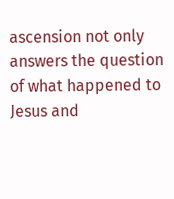ascension not only answers the question of what happened to Jesus and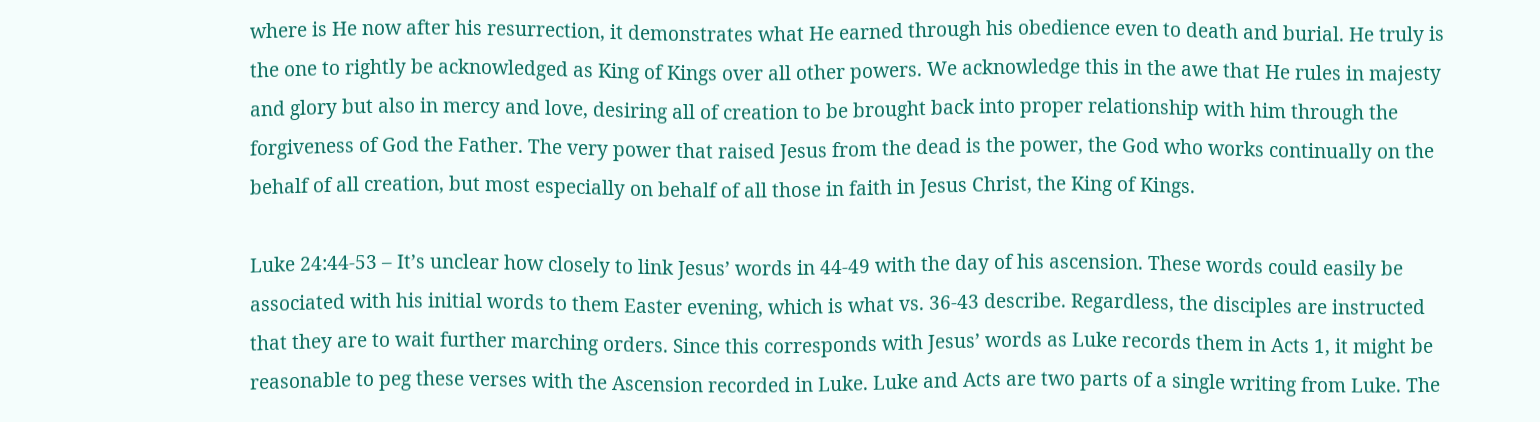where is He now after his resurrection, it demonstrates what He earned through his obedience even to death and burial. He truly is the one to rightly be acknowledged as King of Kings over all other powers. We acknowledge this in the awe that He rules in majesty and glory but also in mercy and love, desiring all of creation to be brought back into proper relationship with him through the forgiveness of God the Father. The very power that raised Jesus from the dead is the power, the God who works continually on the behalf of all creation, but most especially on behalf of all those in faith in Jesus Christ, the King of Kings.

Luke 24:44-53 – It’s unclear how closely to link Jesus’ words in 44-49 with the day of his ascension. These words could easily be associated with his initial words to them Easter evening, which is what vs. 36-43 describe. Regardless, the disciples are instructed that they are to wait further marching orders. Since this corresponds with Jesus’ words as Luke records them in Acts 1, it might be reasonable to peg these verses with the Ascension recorded in Luke. Luke and Acts are two parts of a single writing from Luke. The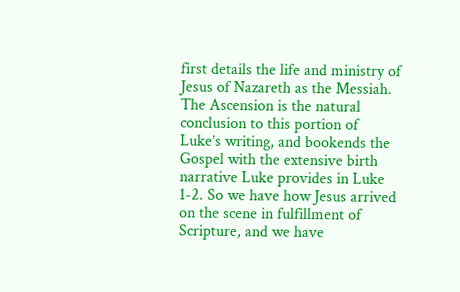first details the life and ministry of Jesus of Nazareth as the Messiah. The Ascension is the natural conclusion to this portion of Luke’s writing, and bookends the Gospel with the extensive birth narrative Luke provides in Luke 1-2. So we have how Jesus arrived on the scene in fulfillment of Scripture, and we have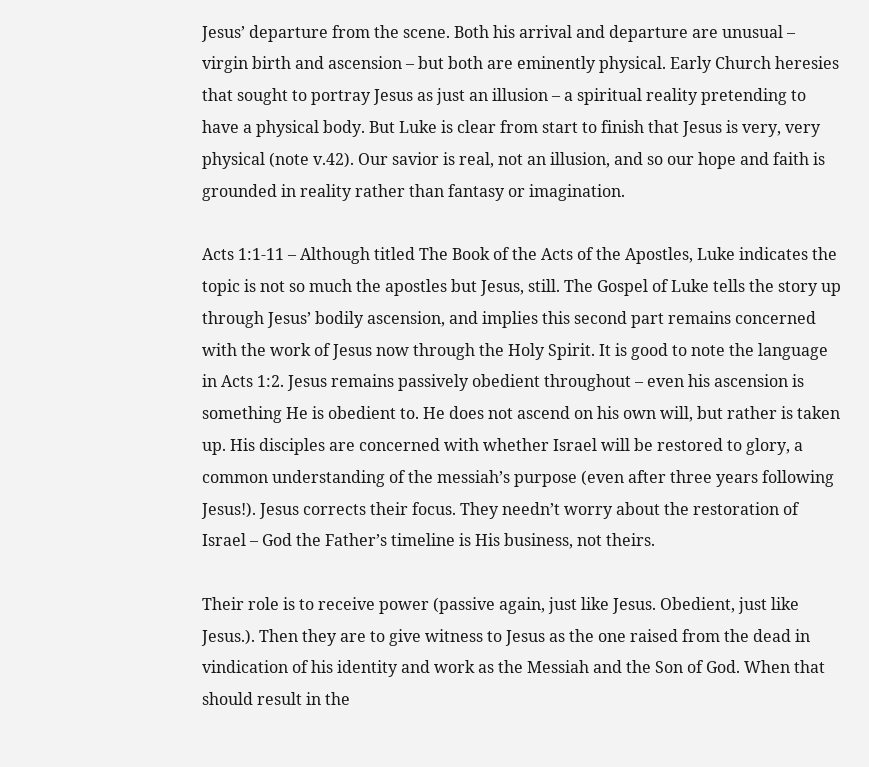Jesus’ departure from the scene. Both his arrival and departure are unusual – virgin birth and ascension – but both are eminently physical. Early Church heresies that sought to portray Jesus as just an illusion – a spiritual reality pretending to have a physical body. But Luke is clear from start to finish that Jesus is very, very physical (note v.42). Our savior is real, not an illusion, and so our hope and faith is grounded in reality rather than fantasy or imagination.

Acts 1:1-11 – Although titled The Book of the Acts of the Apostles, Luke indicates the topic is not so much the apostles but Jesus, still. The Gospel of Luke tells the story up through Jesus’ bodily ascension, and implies this second part remains concerned with the work of Jesus now through the Holy Spirit. It is good to note the language in Acts 1:2. Jesus remains passively obedient throughout – even his ascension is something He is obedient to. He does not ascend on his own will, but rather is taken up. His disciples are concerned with whether Israel will be restored to glory, a common understanding of the messiah’s purpose (even after three years following Jesus!). Jesus corrects their focus. They needn’t worry about the restoration of Israel – God the Father’s timeline is His business, not theirs.

Their role is to receive power (passive again, just like Jesus. Obedient, just like Jesus.). Then they are to give witness to Jesus as the one raised from the dead in vindication of his identity and work as the Messiah and the Son of God. When that should result in the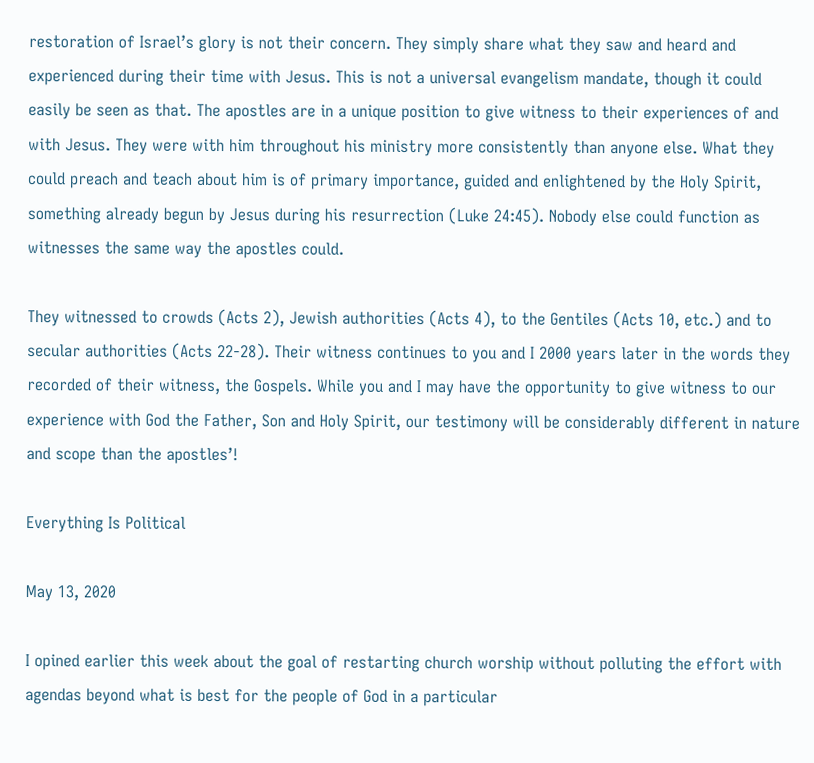restoration of Israel’s glory is not their concern. They simply share what they saw and heard and experienced during their time with Jesus. This is not a universal evangelism mandate, though it could easily be seen as that. The apostles are in a unique position to give witness to their experiences of and with Jesus. They were with him throughout his ministry more consistently than anyone else. What they could preach and teach about him is of primary importance, guided and enlightened by the Holy Spirit, something already begun by Jesus during his resurrection (Luke 24:45). Nobody else could function as witnesses the same way the apostles could.

They witnessed to crowds (Acts 2), Jewish authorities (Acts 4), to the Gentiles (Acts 10, etc.) and to secular authorities (Acts 22-28). Their witness continues to you and I 2000 years later in the words they recorded of their witness, the Gospels. While you and I may have the opportunity to give witness to our experience with God the Father, Son and Holy Spirit, our testimony will be considerably different in nature and scope than the apostles’!

Everything Is Political

May 13, 2020

I opined earlier this week about the goal of restarting church worship without polluting the effort with agendas beyond what is best for the people of God in a particular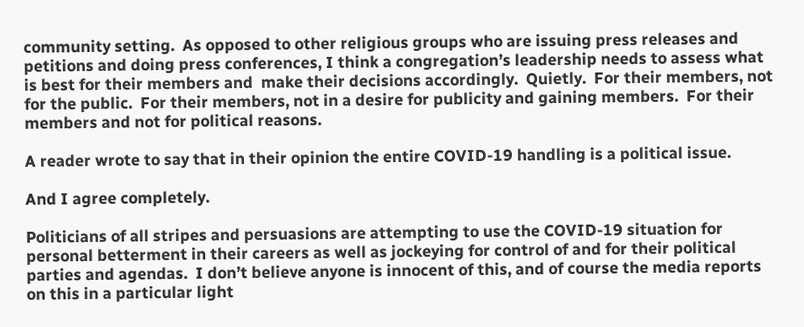community setting.  As opposed to other religious groups who are issuing press releases and petitions and doing press conferences, I think a congregation’s leadership needs to assess what is best for their members and  make their decisions accordingly.  Quietly.  For their members, not for the public.  For their members, not in a desire for publicity and gaining members.  For their members and not for political reasons.

A reader wrote to say that in their opinion the entire COVID-19 handling is a political issue.

And I agree completely.

Politicians of all stripes and persuasions are attempting to use the COVID-19 situation for personal betterment in their careers as well as jockeying for control of and for their political parties and agendas.  I don’t believe anyone is innocent of this, and of course the media reports on this in a particular light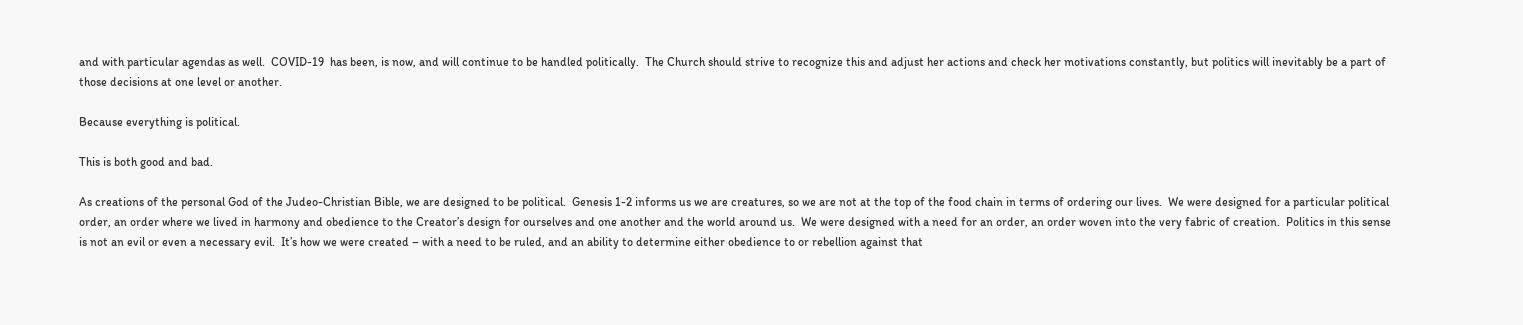and with particular agendas as well.  COVID-19  has been, is now, and will continue to be handled politically.  The Church should strive to recognize this and adjust her actions and check her motivations constantly, but politics will inevitably be a part of those decisions at one level or another.

Because everything is political.

This is both good and bad.

As creations of the personal God of the Judeo-Christian Bible, we are designed to be political.  Genesis 1-2 informs us we are creatures, so we are not at the top of the food chain in terms of ordering our lives.  We were designed for a particular political order, an order where we lived in harmony and obedience to the Creator’s design for ourselves and one another and the world around us.  We were designed with a need for an order, an order woven into the very fabric of creation.  Politics in this sense is not an evil or even a necessary evil.  It’s how we were created – with a need to be ruled, and an ability to determine either obedience to or rebellion against that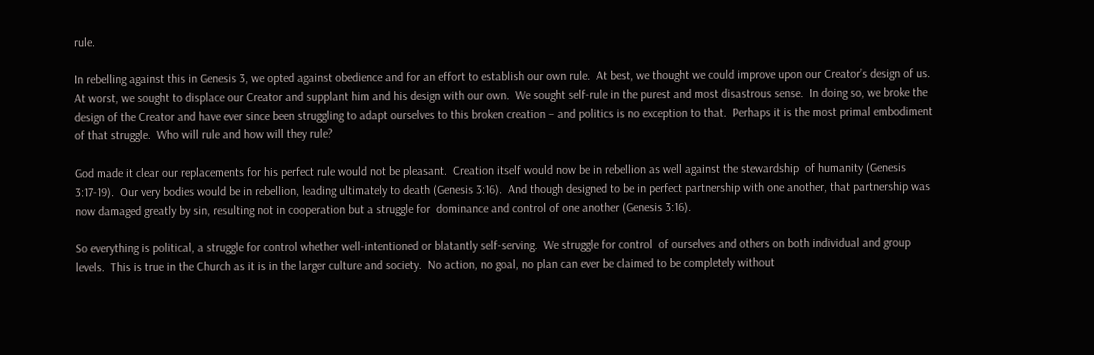rule.

In rebelling against this in Genesis 3, we opted against obedience and for an effort to establish our own rule.  At best, we thought we could improve upon our Creator’s design of us.  At worst, we sought to displace our Creator and supplant him and his design with our own.  We sought self-rule in the purest and most disastrous sense.  In doing so, we broke the design of the Creator and have ever since been struggling to adapt ourselves to this broken creation – and politics is no exception to that.  Perhaps it is the most primal embodiment of that struggle.  Who will rule and how will they rule?

God made it clear our replacements for his perfect rule would not be pleasant.  Creation itself would now be in rebellion as well against the stewardship  of humanity (Genesis 3:17-19).  Our very bodies would be in rebellion, leading ultimately to death (Genesis 3:16).  And though designed to be in perfect partnership with one another, that partnership was now damaged greatly by sin, resulting not in cooperation but a struggle for  dominance and control of one another (Genesis 3:16).

So everything is political, a struggle for control whether well-intentioned or blatantly self-serving.  We struggle for control  of ourselves and others on both individual and group levels.  This is true in the Church as it is in the larger culture and society.  No action, no goal, no plan can ever be claimed to be completely without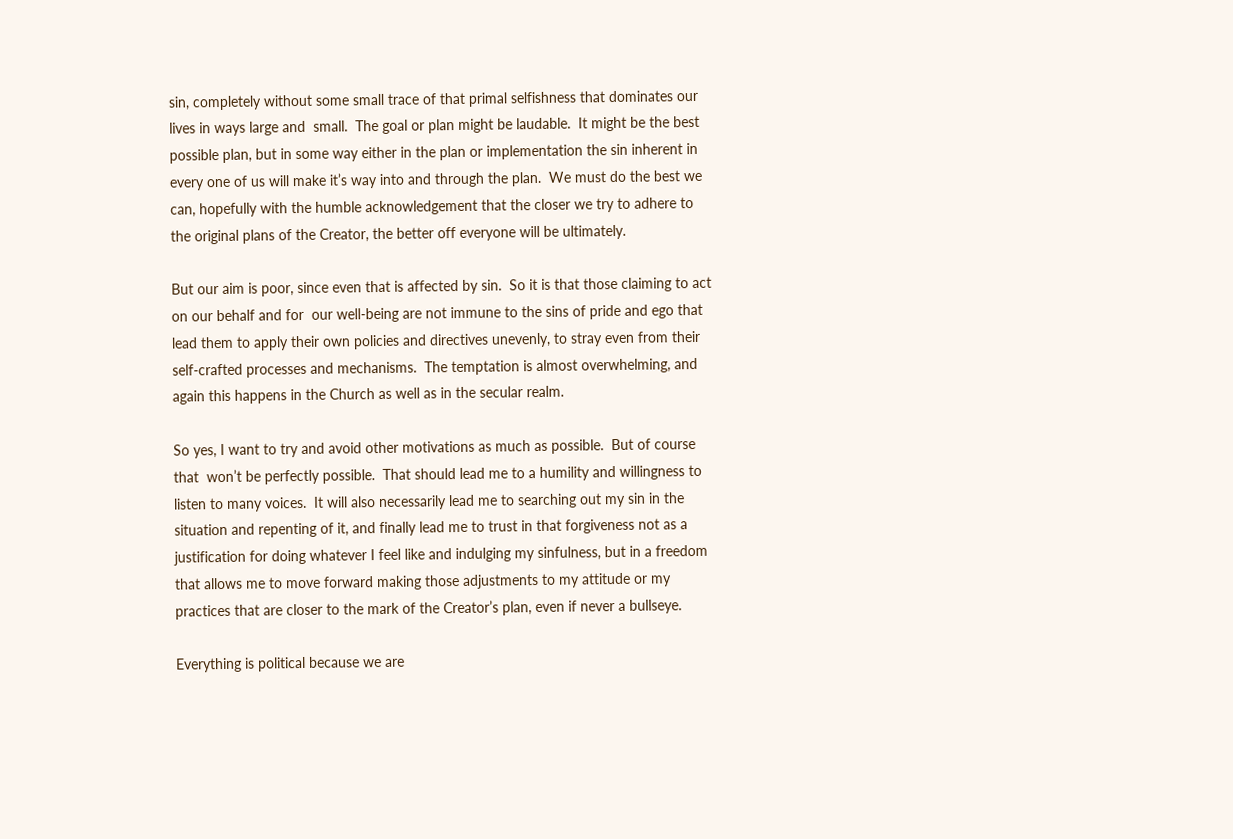sin, completely without some small trace of that primal selfishness that dominates our lives in ways large and  small.  The goal or plan might be laudable.  It might be the best possible plan, but in some way either in the plan or implementation the sin inherent in every one of us will make it’s way into and through the plan.  We must do the best we can, hopefully with the humble acknowledgement that the closer we try to adhere to the original plans of the Creator, the better off everyone will be ultimately.

But our aim is poor, since even that is affected by sin.  So it is that those claiming to act on our behalf and for  our well-being are not immune to the sins of pride and ego that lead them to apply their own policies and directives unevenly, to stray even from their self-crafted processes and mechanisms.  The temptation is almost overwhelming, and again this happens in the Church as well as in the secular realm.

So yes, I want to try and avoid other motivations as much as possible.  But of course that  won’t be perfectly possible.  That should lead me to a humility and willingness to listen to many voices.  It will also necessarily lead me to searching out my sin in the situation and repenting of it, and finally lead me to trust in that forgiveness not as a justification for doing whatever I feel like and indulging my sinfulness, but in a freedom that allows me to move forward making those adjustments to my attitude or my practices that are closer to the mark of the Creator’s plan, even if never a bullseye.

Everything is political because we are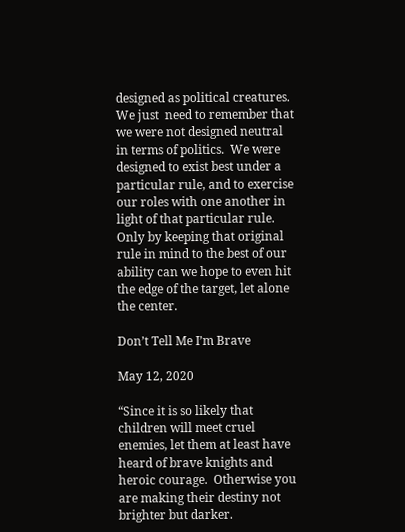designed as political creatures.  We just  need to remember that we were not designed neutral in terms of politics.  We were designed to exist best under a particular rule, and to exercise our roles with one another in light of that particular rule.  Only by keeping that original rule in mind to the best of our ability can we hope to even hit  the edge of the target, let alone the center.

Don’t Tell Me I’m Brave

May 12, 2020

“Since it is so likely that children will meet cruel enemies, let them at least have heard of brave knights and heroic courage.  Otherwise you are making their destiny not brighter but darker.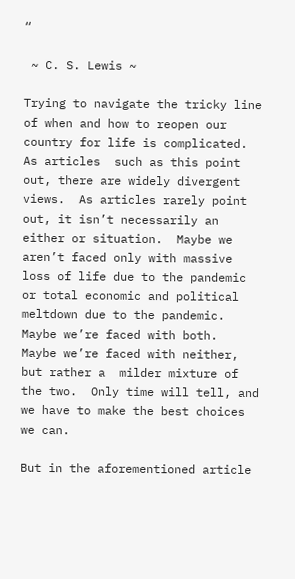“

 ~ C. S. Lewis ~

Trying to navigate the tricky line of when and how to reopen our country for life is complicated.  As articles  such as this point out, there are widely divergent views.  As articles rarely point out, it isn’t necessarily an either or situation.  Maybe we aren’t faced only with massive loss of life due to the pandemic or total economic and political meltdown due to the pandemic.  Maybe we’re faced with both.  Maybe we’re faced with neither, but rather a  milder mixture of the two.  Only time will tell, and we have to make the best choices we can.

But in the aforementioned article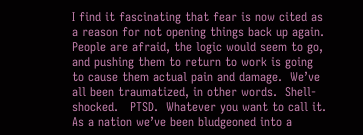I find it fascinating that fear is now cited as a reason for not opening things back up again.  People are afraid, the logic would seem to go, and pushing them to return to work is going to cause them actual pain and damage.  We’ve all been traumatized, in other words.  Shell-shocked.   PTSD.  Whatever you want to call it.  As a nation we’ve been bludgeoned into a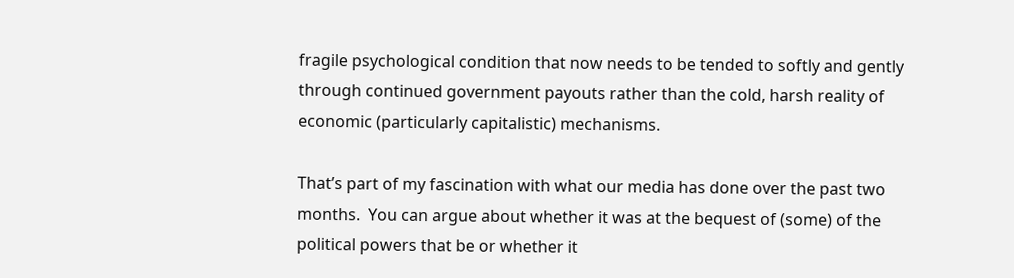fragile psychological condition that now needs to be tended to softly and gently through continued government payouts rather than the cold, harsh reality of economic (particularly capitalistic) mechanisms.

That’s part of my fascination with what our media has done over the past two months.  You can argue about whether it was at the bequest of (some) of the political powers that be or whether it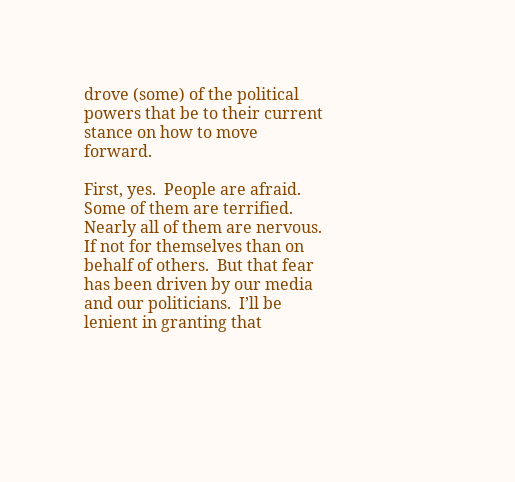drove (some) of the political powers that be to their current stance on how to move forward.

First, yes.  People are afraid.  Some of them are terrified.  Nearly all of them are nervous.  If not for themselves than on behalf of others.  But that fear has been driven by our media and our politicians.  I’ll be lenient in granting that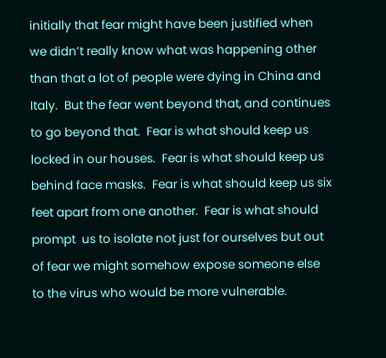initially that fear might have been justified when we didn’t really know what was happening other than that a lot of people were dying in China and Italy.  But the fear went beyond that, and continues to go beyond that.  Fear is what should keep us locked in our houses.  Fear is what should keep us behind face masks.  Fear is what should keep us six feet apart from one another.  Fear is what should prompt  us to isolate not just for ourselves but out of fear we might somehow expose someone else to the virus who would be more vulnerable.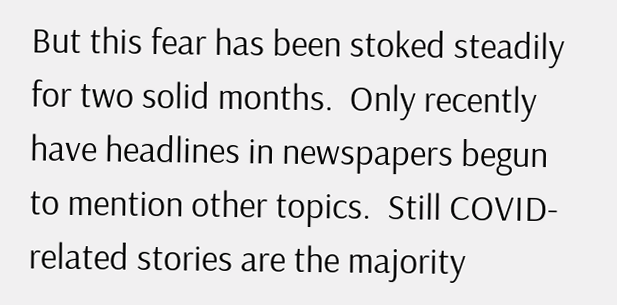But this fear has been stoked steadily for two solid months.  Only recently have headlines in newspapers begun to mention other topics.  Still COVID-related stories are the majority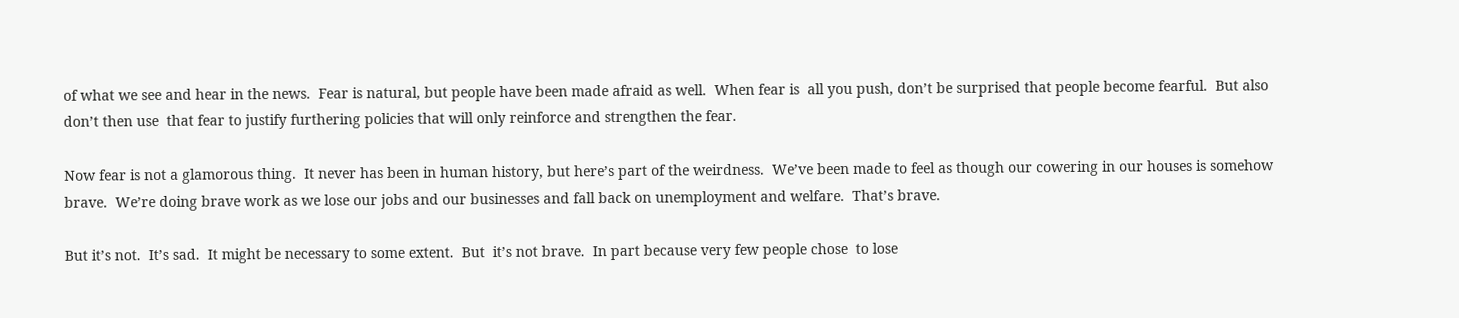of what we see and hear in the news.  Fear is natural, but people have been made afraid as well.  When fear is  all you push, don’t be surprised that people become fearful.  But also don’t then use  that fear to justify furthering policies that will only reinforce and strengthen the fear.

Now fear is not a glamorous thing.  It never has been in human history, but here’s part of the weirdness.  We’ve been made to feel as though our cowering in our houses is somehow brave.  We’re doing brave work as we lose our jobs and our businesses and fall back on unemployment and welfare.  That’s brave.

But it’s not.  It’s sad.  It might be necessary to some extent.  But  it’s not brave.  In part because very few people chose  to lose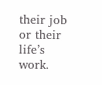their job or their life’s work.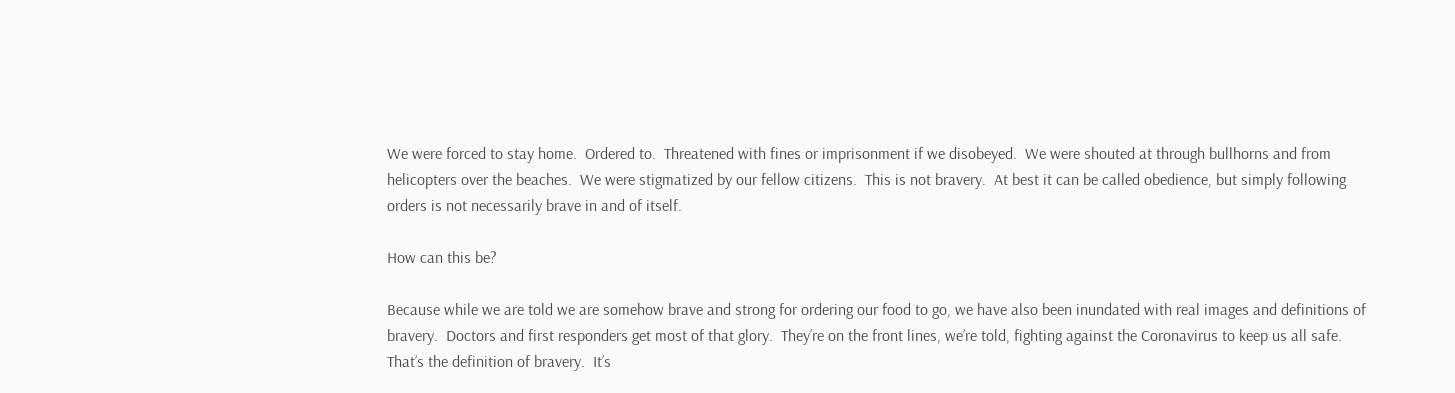We were forced to stay home.  Ordered to.  Threatened with fines or imprisonment if we disobeyed.  We were shouted at through bullhorns and from helicopters over the beaches.  We were stigmatized by our fellow citizens.  This is not bravery.  At best it can be called obedience, but simply following orders is not necessarily brave in and of itself.

How can this be?

Because while we are told we are somehow brave and strong for ordering our food to go, we have also been inundated with real images and definitions of bravery.  Doctors and first responders get most of that glory.  They’re on the front lines, we’re told, fighting against the Coronavirus to keep us all safe.  That’s the definition of bravery.  It’s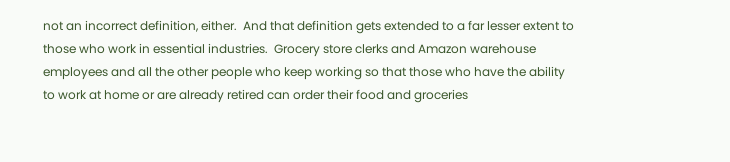not an incorrect definition, either.  And that definition gets extended to a far lesser extent to those who work in essential industries.  Grocery store clerks and Amazon warehouse employees and all the other people who keep working so that those who have the ability to work at home or are already retired can order their food and groceries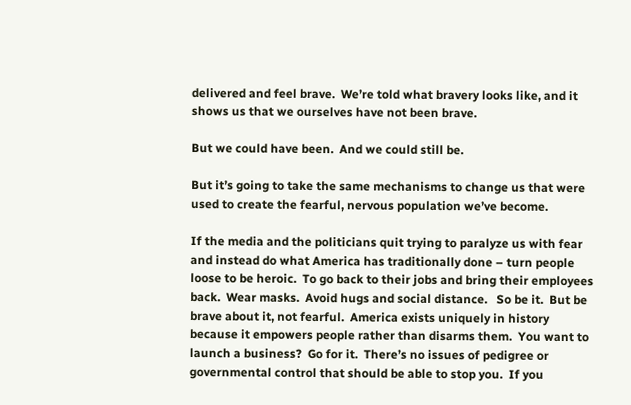delivered and feel brave.  We’re told what bravery looks like, and it shows us that we ourselves have not been brave.

But we could have been.  And we could still be.

But it’s going to take the same mechanisms to change us that were used to create the fearful, nervous population we’ve become.

If the media and the politicians quit trying to paralyze us with fear and instead do what America has traditionally done – turn people loose to be heroic.  To go back to their jobs and bring their employees back.  Wear masks.  Avoid hugs and social distance.   So be it.  But be brave about it, not fearful.  America exists uniquely in history because it empowers people rather than disarms them.  You want to launch a business?  Go for it.  There’s no issues of pedigree or governmental control that should be able to stop you.  If you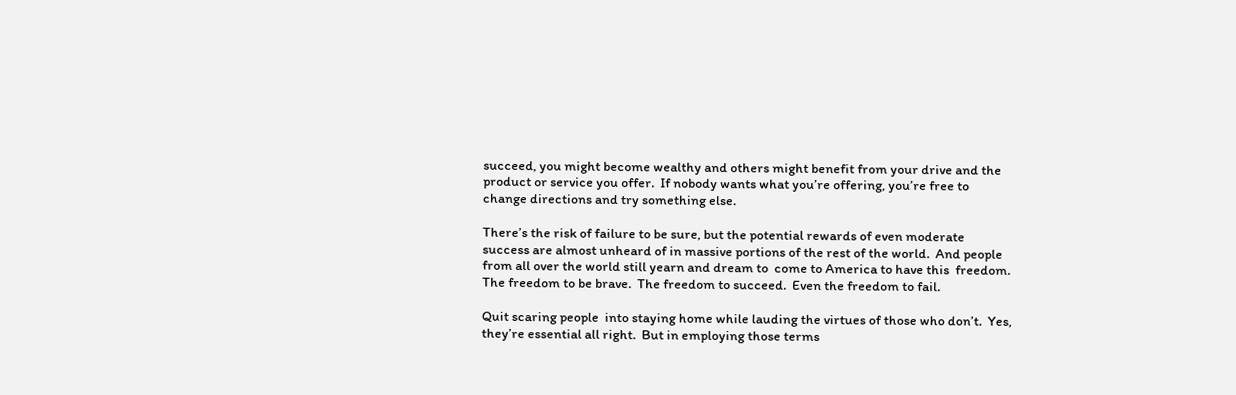succeed, you might become wealthy and others might benefit from your drive and the product or service you offer.  If nobody wants what you’re offering, you’re free to change directions and try something else.

There’s the risk of failure to be sure, but the potential rewards of even moderate success are almost unheard of in massive portions of the rest of the world.  And people from all over the world still yearn and dream to  come to America to have this  freedom.  The freedom to be brave.  The freedom to succeed.  Even the freedom to fail.

Quit scaring people  into staying home while lauding the virtues of those who don’t.  Yes, they’re essential all right.  But in employing those terms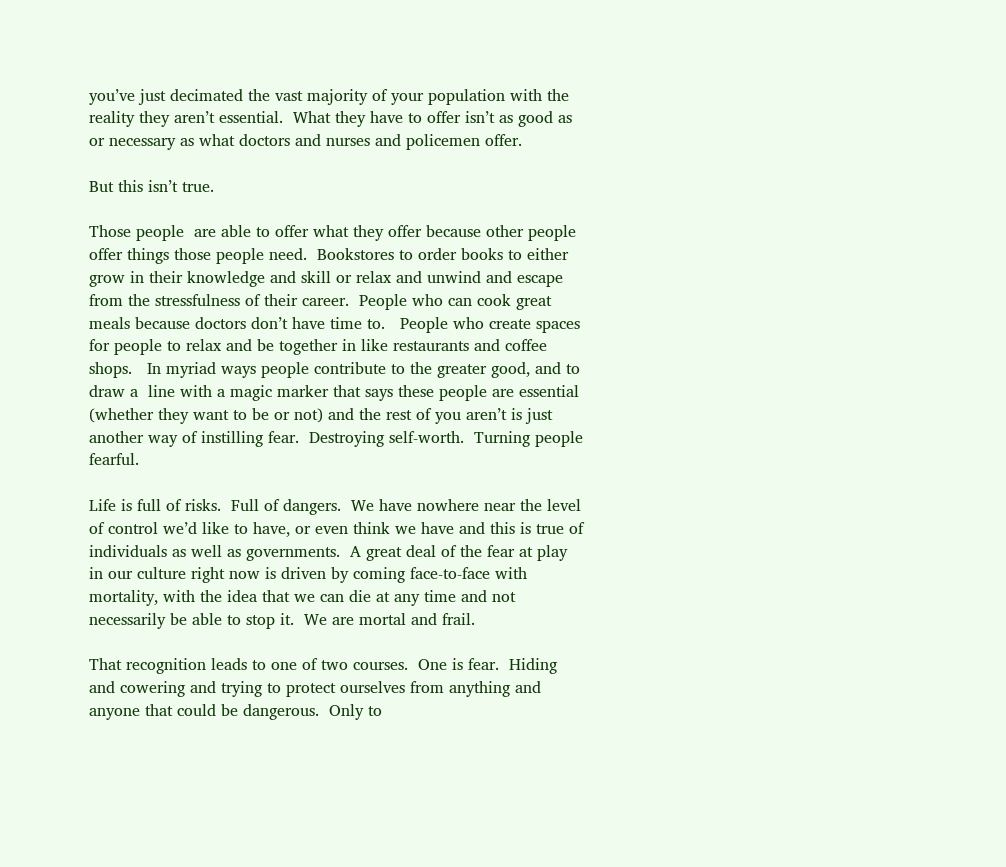you’ve just decimated the vast majority of your population with the reality they aren’t essential.  What they have to offer isn’t as good as or necessary as what doctors and nurses and policemen offer.

But this isn’t true.

Those people  are able to offer what they offer because other people offer things those people need.  Bookstores to order books to either grow in their knowledge and skill or relax and unwind and escape from the stressfulness of their career.  People who can cook great meals because doctors don’t have time to.   People who create spaces for people to relax and be together in like restaurants and coffee shops.   In myriad ways people contribute to the greater good, and to draw a  line with a magic marker that says these people are essential (whether they want to be or not) and the rest of you aren’t is just another way of instilling fear.  Destroying self-worth.  Turning people fearful.

Life is full of risks.  Full of dangers.  We have nowhere near the level of control we’d like to have, or even think we have and this is true of individuals as well as governments.  A great deal of the fear at play in our culture right now is driven by coming face-to-face with mortality, with the idea that we can die at any time and not necessarily be able to stop it.  We are mortal and frail.

That recognition leads to one of two courses.  One is fear.  Hiding and cowering and trying to protect ourselves from anything and anyone that could be dangerous.  Only to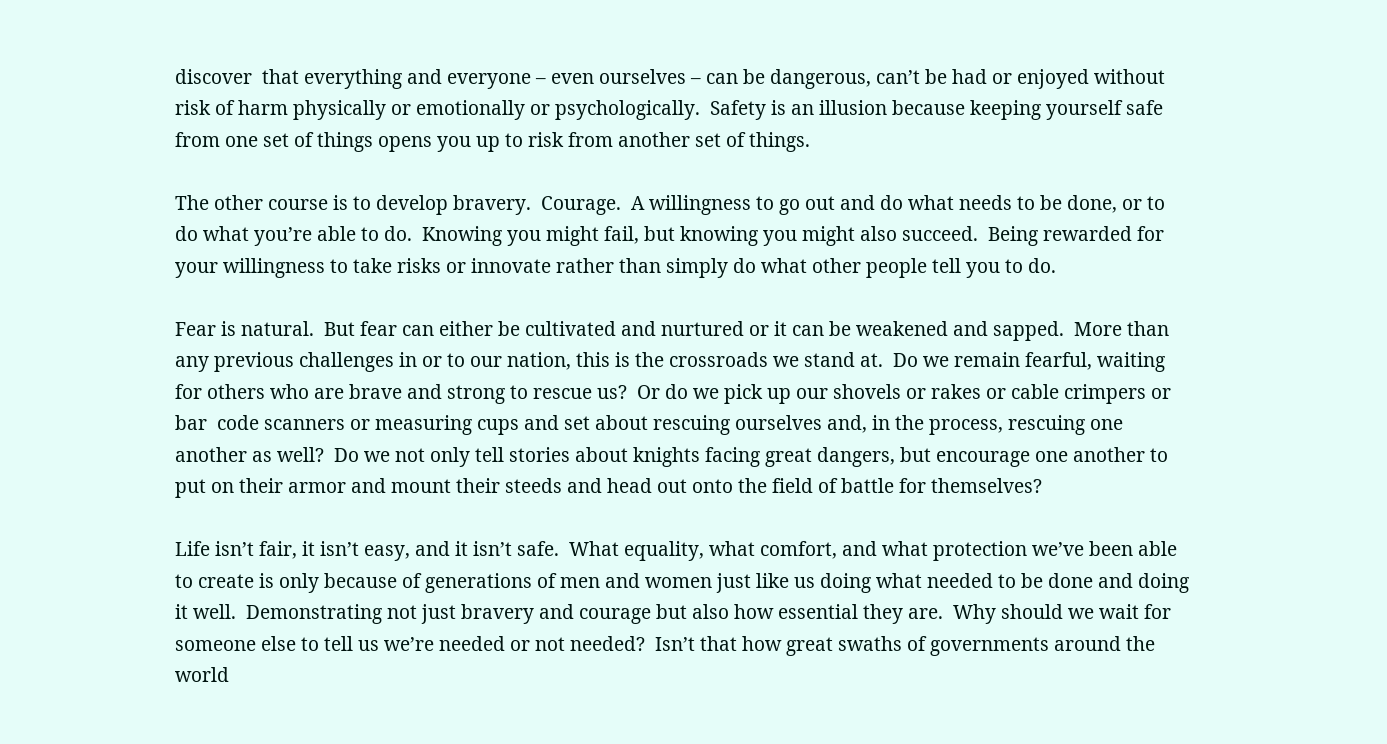discover  that everything and everyone – even ourselves – can be dangerous, can’t be had or enjoyed without risk of harm physically or emotionally or psychologically.  Safety is an illusion because keeping yourself safe from one set of things opens you up to risk from another set of things.

The other course is to develop bravery.  Courage.  A willingness to go out and do what needs to be done, or to do what you’re able to do.  Knowing you might fail, but knowing you might also succeed.  Being rewarded for your willingness to take risks or innovate rather than simply do what other people tell you to do.

Fear is natural.  But fear can either be cultivated and nurtured or it can be weakened and sapped.  More than any previous challenges in or to our nation, this is the crossroads we stand at.  Do we remain fearful, waiting for others who are brave and strong to rescue us?  Or do we pick up our shovels or rakes or cable crimpers or bar  code scanners or measuring cups and set about rescuing ourselves and, in the process, rescuing one another as well?  Do we not only tell stories about knights facing great dangers, but encourage one another to put on their armor and mount their steeds and head out onto the field of battle for themselves?

Life isn’t fair, it isn’t easy, and it isn’t safe.  What equality, what comfort, and what protection we’ve been able to create is only because of generations of men and women just like us doing what needed to be done and doing it well.  Demonstrating not just bravery and courage but also how essential they are.  Why should we wait for someone else to tell us we’re needed or not needed?  Isn’t that how great swaths of governments around the world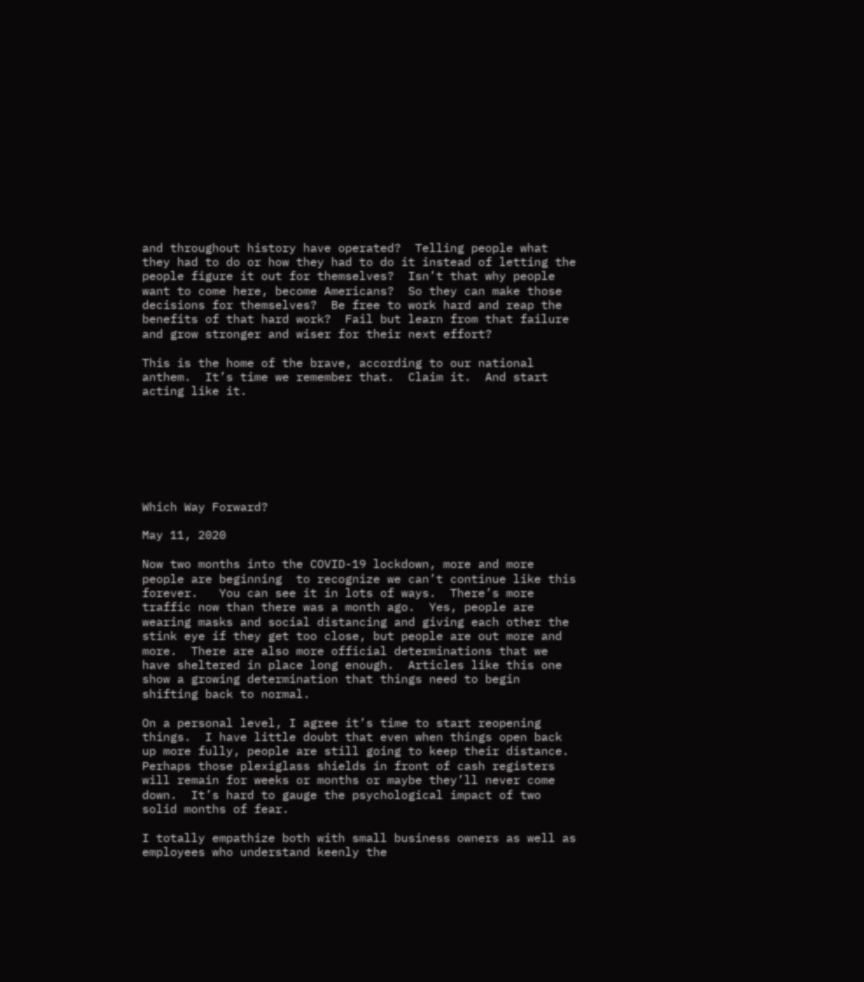and throughout history have operated?  Telling people what they had to do or how they had to do it instead of letting the people figure it out for themselves?  Isn’t that why people want to come here, become Americans?  So they can make those decisions for themselves?  Be free to work hard and reap the benefits of that hard work?  Fail but learn from that failure and grow stronger and wiser for their next effort?

This is the home of the brave, according to our national anthem.  It’s time we remember that.  Claim it.  And start acting like it.







Which Way Forward?

May 11, 2020

Now two months into the COVID-19 lockdown, more and more people are beginning  to recognize we can’t continue like this forever.   You can see it in lots of ways.  There’s more traffic now than there was a month ago.  Yes, people are wearing masks and social distancing and giving each other the stink eye if they get too close, but people are out more and more.  There are also more official determinations that we have sheltered in place long enough.  Articles like this one show a growing determination that things need to begin shifting back to normal.

On a personal level, I agree it’s time to start reopening things.  I have little doubt that even when things open back up more fully, people are still going to keep their distance.  Perhaps those plexiglass shields in front of cash registers will remain for weeks or months or maybe they’ll never come down.  It’s hard to gauge the psychological impact of two solid months of fear.

I totally empathize both with small business owners as well as employees who understand keenly the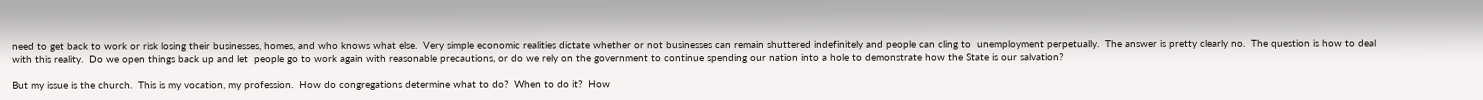need to get back to work or risk losing their businesses, homes, and who knows what else.  Very simple economic realities dictate whether or not businesses can remain shuttered indefinitely and people can cling to  unemployment perpetually.  The answer is pretty clearly no.  The question is how to deal with this reality.  Do we open things back up and let  people go to work again with reasonable precautions, or do we rely on the government to continue spending our nation into a hole to demonstrate how the State is our salvation?

But my issue is the church.  This is my vocation, my profession.  How do congregations determine what to do?  When to do it?  How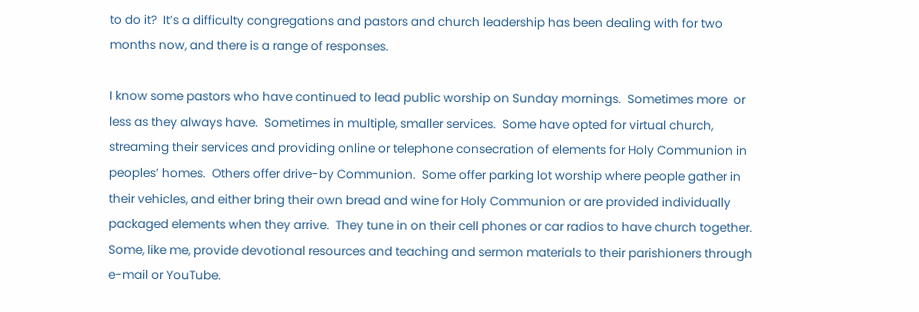to do it?  It’s a difficulty congregations and pastors and church leadership has been dealing with for two months now, and there is a range of responses.

I know some pastors who have continued to lead public worship on Sunday mornings.  Sometimes more  or less as they always have.  Sometimes in multiple, smaller services.  Some have opted for virtual church, streaming their services and providing online or telephone consecration of elements for Holy Communion in peoples’ homes.  Others offer drive-by Communion.  Some offer parking lot worship where people gather in their vehicles, and either bring their own bread and wine for Holy Communion or are provided individually packaged elements when they arrive.  They tune in on their cell phones or car radios to have church together.  Some, like me, provide devotional resources and teaching and sermon materials to their parishioners through e-mail or YouTube.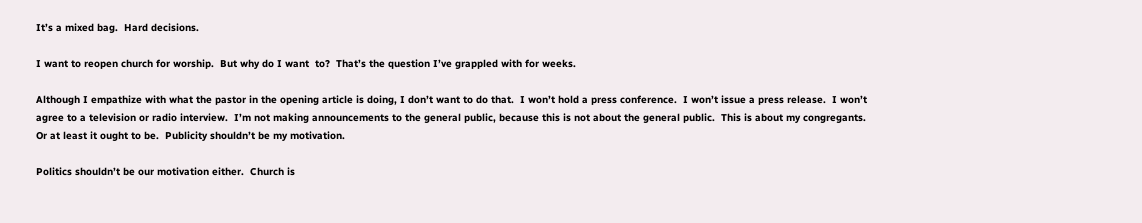It’s a mixed bag.  Hard decisions.

I want to reopen church for worship.  But why do I want  to?  That’s the question I’ve grappled with for weeks.

Although I empathize with what the pastor in the opening article is doing, I don’t want to do that.  I won’t hold a press conference.  I won’t issue a press release.  I won’t agree to a television or radio interview.  I’m not making announcements to the general public, because this is not about the general public.  This is about my congregants.  Or at least it ought to be.  Publicity shouldn’t be my motivation.

Politics shouldn’t be our motivation either.  Church is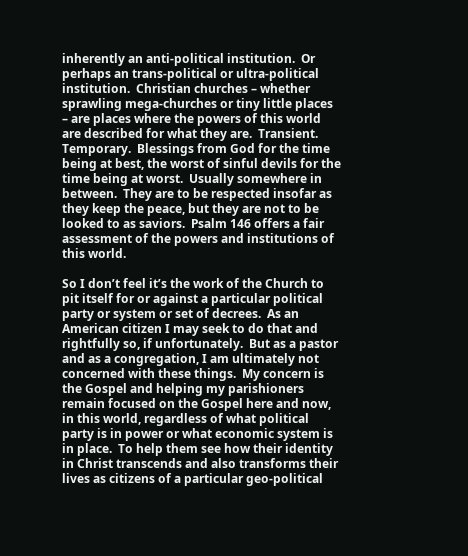inherently an anti-political institution.  Or perhaps an trans-political or ultra-political institution.  Christian churches – whether sprawling mega-churches or tiny little places – are places where the powers of this world are described for what they are.  Transient.  Temporary.  Blessings from God for the time being at best, the worst of sinful devils for the time being at worst.  Usually somewhere in between.  They are to be respected insofar as they keep the peace, but they are not to be looked to as saviors.  Psalm 146 offers a fair assessment of the powers and institutions of this world.

So I don’t feel it’s the work of the Church to pit itself for or against a particular political party or system or set of decrees.  As an American citizen I may seek to do that and rightfully so, if unfortunately.  But as a pastor and as a congregation, I am ultimately not concerned with these things.  My concern is the Gospel and helping my parishioners remain focused on the Gospel here and now, in this world, regardless of what political party is in power or what economic system is in place.  To help them see how their identity in Christ transcends and also transforms their lives as citizens of a particular geo-political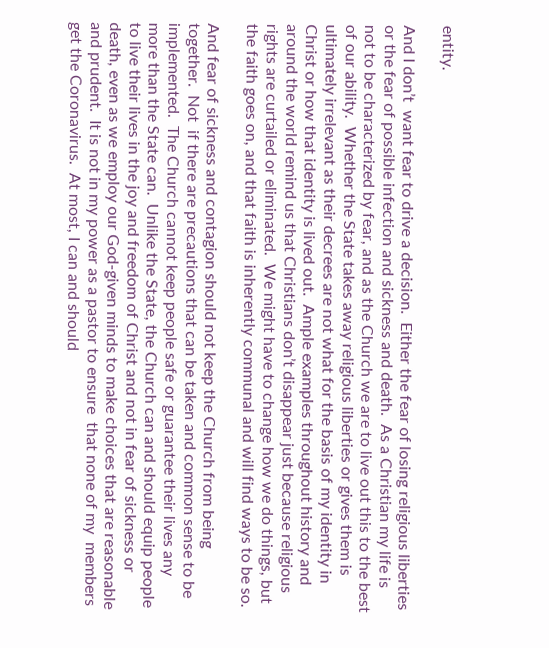entity.

And I don’t  want fear to drive a decision.  Either the fear of losing religious liberties or the fear of possible infection and sickness and death.  As a Christian my life is not to be characterized by fear, and as the Church we are to live out this to the best of our ability.  Whether the State takes away religious liberties or gives them is ultimately irrelevant as their decrees are not what for the basis of my identity in Christ or how that identity is lived out.  Ample examples throughout history and around the world remind us that Christians don’t disappear just because religious rights are curtailed or eliminated.  We might have to change how we do things, but the faith goes on, and that faith is inherently communal and will find ways to be so.

And fear of sickness and contagion should not keep the Church from being together.  Not  if there are precautions that can be taken and common sense to be implemented.  The Church cannot keep people safe or guarantee their lives any more than the State can.  Unlike the State, the Church can and should equip people to live their lives in the joy and freedom of Christ and not in fear of sickness or death, even as we employ our God-given minds to make choices that are reasonable and prudent.  It is not in my power as a pastor to ensure  that none of my  members get the Coronavirus.  At most, I can and should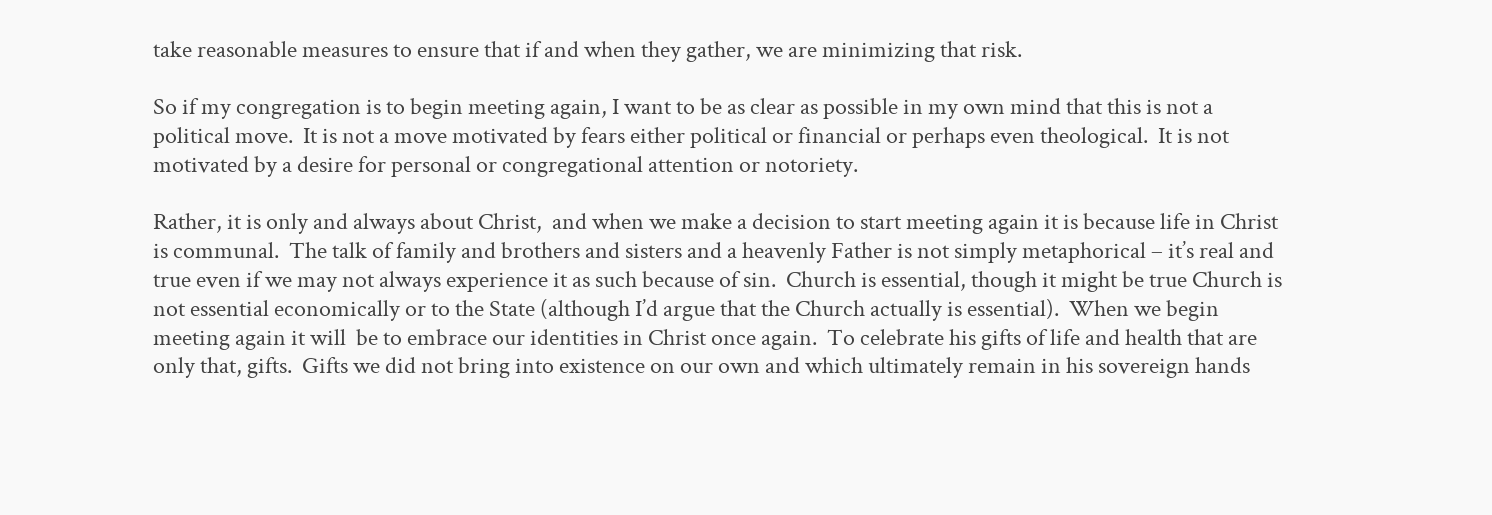take reasonable measures to ensure that if and when they gather, we are minimizing that risk.

So if my congregation is to begin meeting again, I want to be as clear as possible in my own mind that this is not a political move.  It is not a move motivated by fears either political or financial or perhaps even theological.  It is not motivated by a desire for personal or congregational attention or notoriety.

Rather, it is only and always about Christ,  and when we make a decision to start meeting again it is because life in Christ is communal.  The talk of family and brothers and sisters and a heavenly Father is not simply metaphorical – it’s real and true even if we may not always experience it as such because of sin.  Church is essential, though it might be true Church is not essential economically or to the State (although I’d argue that the Church actually is essential).  When we begin meeting again it will  be to embrace our identities in Christ once again.  To celebrate his gifts of life and health that are only that, gifts.  Gifts we did not bring into existence on our own and which ultimately remain in his sovereign hands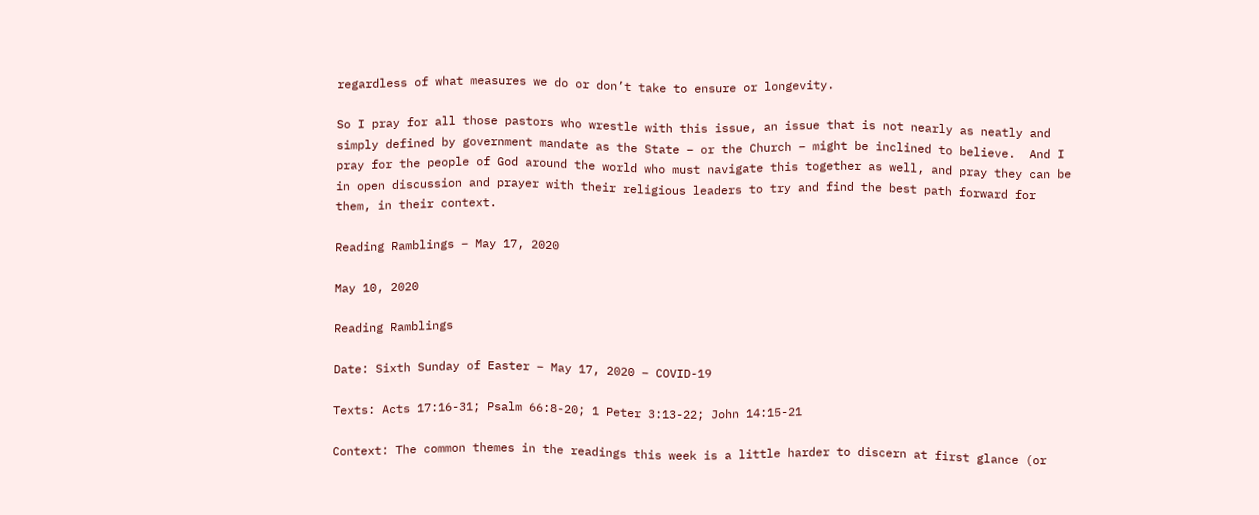regardless of what measures we do or don’t take to ensure or longevity.

So I pray for all those pastors who wrestle with this issue, an issue that is not nearly as neatly and simply defined by government mandate as the State – or the Church – might be inclined to believe.  And I pray for the people of God around the world who must navigate this together as well, and pray they can be in open discussion and prayer with their religious leaders to try and find the best path forward for them, in their context.

Reading Ramblings – May 17, 2020

May 10, 2020

Reading Ramblings

Date: Sixth Sunday of Easter – May 17, 2020 – COVID-19

Texts: Acts 17:16-31; Psalm 66:8-20; 1 Peter 3:13-22; John 14:15-21

Context: The common themes in the readings this week is a little harder to discern at first glance (or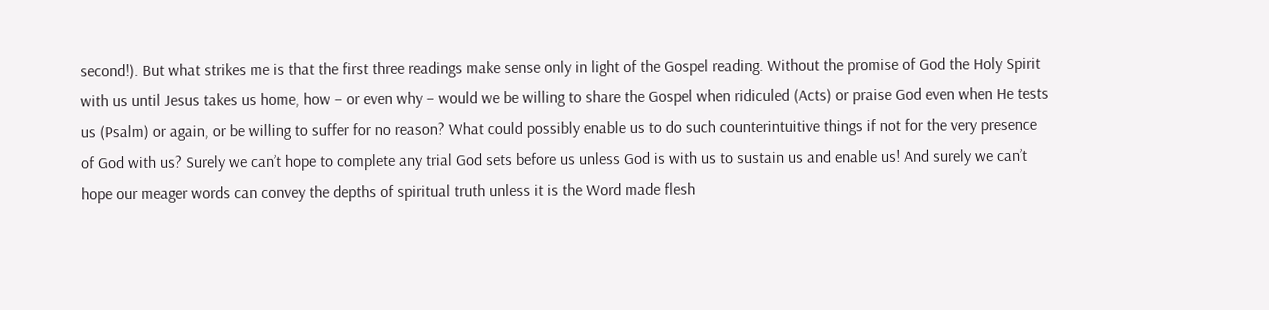second!). But what strikes me is that the first three readings make sense only in light of the Gospel reading. Without the promise of God the Holy Spirit with us until Jesus takes us home, how – or even why – would we be willing to share the Gospel when ridiculed (Acts) or praise God even when He tests us (Psalm) or again, or be willing to suffer for no reason? What could possibly enable us to do such counterintuitive things if not for the very presence of God with us? Surely we can’t hope to complete any trial God sets before us unless God is with us to sustain us and enable us! And surely we can’t hope our meager words can convey the depths of spiritual truth unless it is the Word made flesh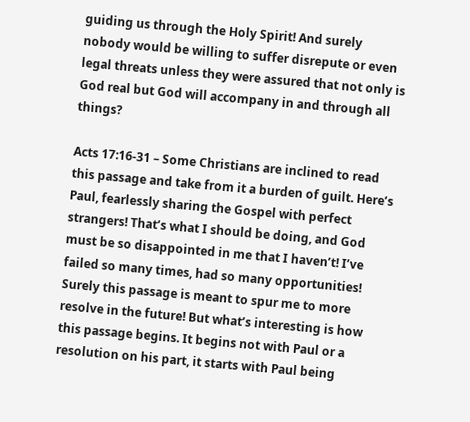guiding us through the Holy Spirit! And surely nobody would be willing to suffer disrepute or even legal threats unless they were assured that not only is God real but God will accompany in and through all things?

Acts 17:16-31 – Some Christians are inclined to read this passage and take from it a burden of guilt. Here’s Paul, fearlessly sharing the Gospel with perfect strangers! That’s what I should be doing, and God must be so disappointed in me that I haven’t! I’ve failed so many times, had so many opportunities! Surely this passage is meant to spur me to more resolve in the future! But what’s interesting is how this passage begins. It begins not with Paul or a resolution on his part, it starts with Paul being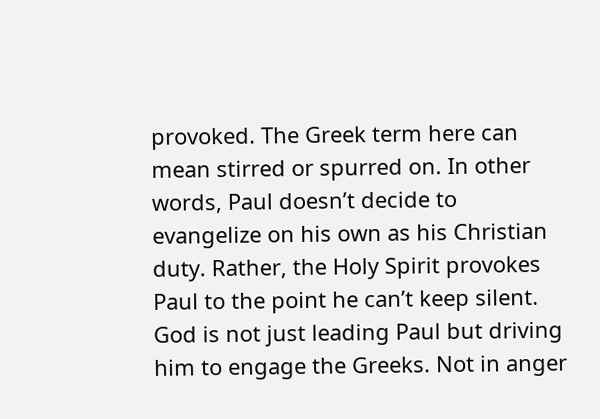provoked. The Greek term here can mean stirred or spurred on. In other words, Paul doesn’t decide to evangelize on his own as his Christian duty. Rather, the Holy Spirit provokes Paul to the point he can’t keep silent. God is not just leading Paul but driving him to engage the Greeks. Not in anger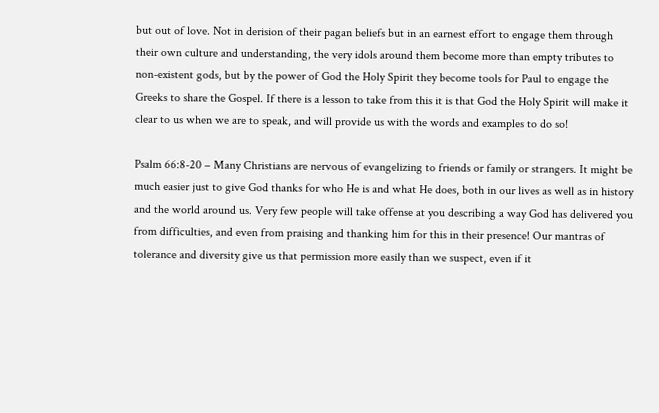but out of love. Not in derision of their pagan beliefs but in an earnest effort to engage them through their own culture and understanding, the very idols around them become more than empty tributes to non-existent gods, but by the power of God the Holy Spirit they become tools for Paul to engage the Greeks to share the Gospel. If there is a lesson to take from this it is that God the Holy Spirit will make it clear to us when we are to speak, and will provide us with the words and examples to do so!

Psalm 66:8-20 – Many Christians are nervous of evangelizing to friends or family or strangers. It might be much easier just to give God thanks for who He is and what He does, both in our lives as well as in history and the world around us. Very few people will take offense at you describing a way God has delivered you from difficulties, and even from praising and thanking him for this in their presence! Our mantras of tolerance and diversity give us that permission more easily than we suspect, even if it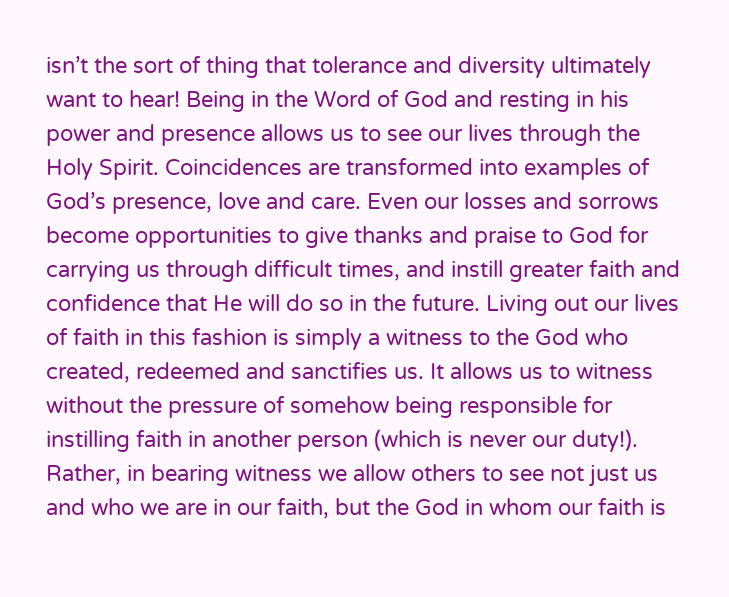isn’t the sort of thing that tolerance and diversity ultimately want to hear! Being in the Word of God and resting in his power and presence allows us to see our lives through the Holy Spirit. Coincidences are transformed into examples of God’s presence, love and care. Even our losses and sorrows become opportunities to give thanks and praise to God for carrying us through difficult times, and instill greater faith and confidence that He will do so in the future. Living out our lives of faith in this fashion is simply a witness to the God who created, redeemed and sanctifies us. It allows us to witness without the pressure of somehow being responsible for instilling faith in another person (which is never our duty!). Rather, in bearing witness we allow others to see not just us and who we are in our faith, but the God in whom our faith is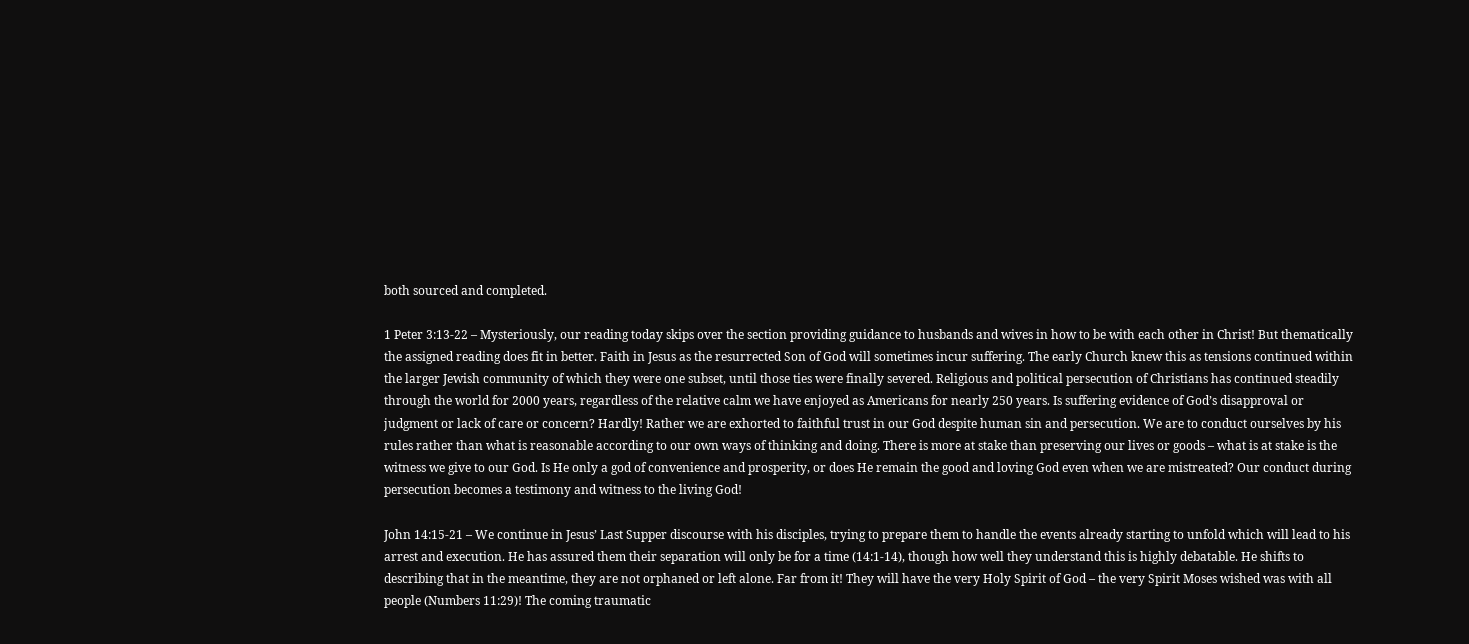both sourced and completed.

1 Peter 3:13-22 – Mysteriously, our reading today skips over the section providing guidance to husbands and wives in how to be with each other in Christ! But thematically the assigned reading does fit in better. Faith in Jesus as the resurrected Son of God will sometimes incur suffering. The early Church knew this as tensions continued within the larger Jewish community of which they were one subset, until those ties were finally severed. Religious and political persecution of Christians has continued steadily through the world for 2000 years, regardless of the relative calm we have enjoyed as Americans for nearly 250 years. Is suffering evidence of God’s disapproval or judgment or lack of care or concern? Hardly! Rather we are exhorted to faithful trust in our God despite human sin and persecution. We are to conduct ourselves by his rules rather than what is reasonable according to our own ways of thinking and doing. There is more at stake than preserving our lives or goods – what is at stake is the witness we give to our God. Is He only a god of convenience and prosperity, or does He remain the good and loving God even when we are mistreated? Our conduct during persecution becomes a testimony and witness to the living God!

John 14:15-21 – We continue in Jesus’ Last Supper discourse with his disciples, trying to prepare them to handle the events already starting to unfold which will lead to his arrest and execution. He has assured them their separation will only be for a time (14:1-14), though how well they understand this is highly debatable. He shifts to describing that in the meantime, they are not orphaned or left alone. Far from it! They will have the very Holy Spirit of God – the very Spirit Moses wished was with all people (Numbers 11:29)! The coming traumatic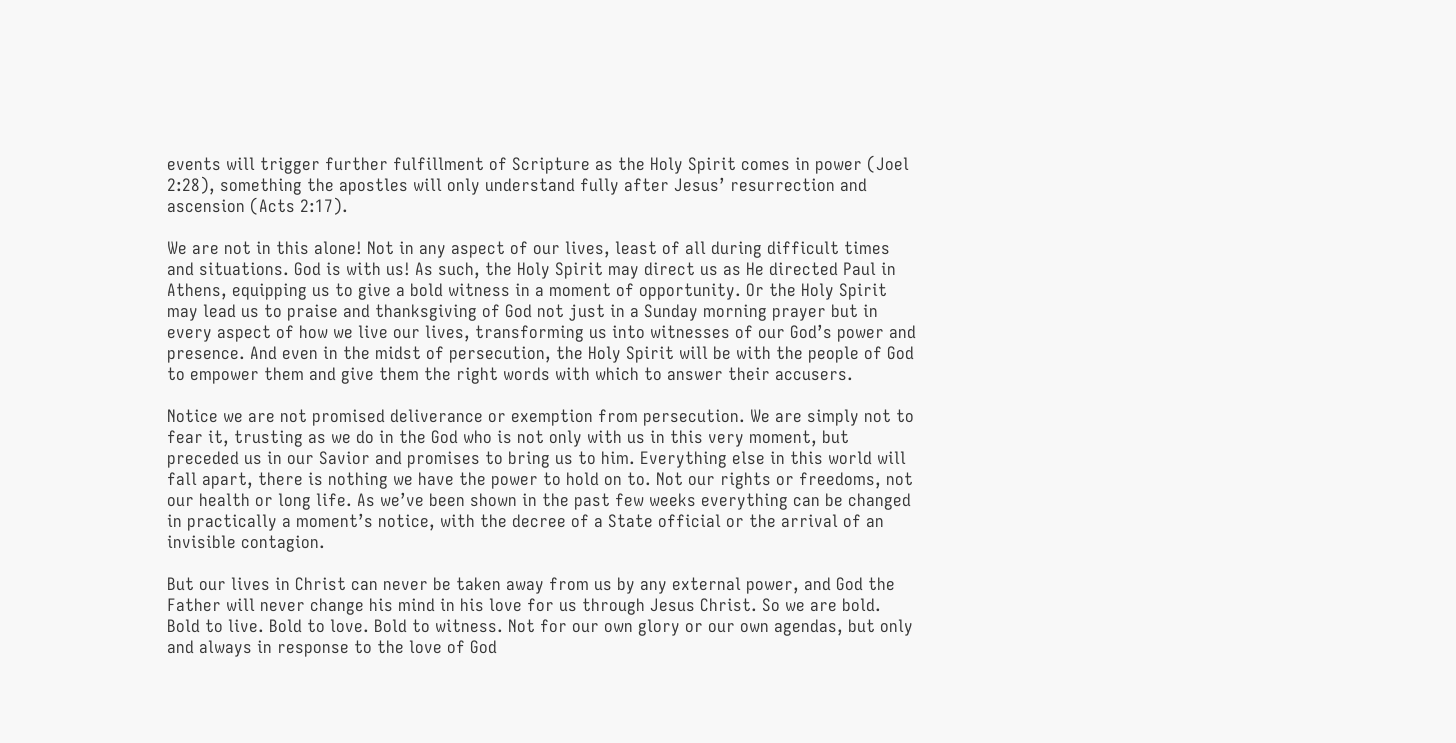events will trigger further fulfillment of Scripture as the Holy Spirit comes in power (Joel 2:28), something the apostles will only understand fully after Jesus’ resurrection and ascension (Acts 2:17).

We are not in this alone! Not in any aspect of our lives, least of all during difficult times and situations. God is with us! As such, the Holy Spirit may direct us as He directed Paul in Athens, equipping us to give a bold witness in a moment of opportunity. Or the Holy Spirit may lead us to praise and thanksgiving of God not just in a Sunday morning prayer but in every aspect of how we live our lives, transforming us into witnesses of our God’s power and presence. And even in the midst of persecution, the Holy Spirit will be with the people of God to empower them and give them the right words with which to answer their accusers.

Notice we are not promised deliverance or exemption from persecution. We are simply not to fear it, trusting as we do in the God who is not only with us in this very moment, but preceded us in our Savior and promises to bring us to him. Everything else in this world will fall apart, there is nothing we have the power to hold on to. Not our rights or freedoms, not our health or long life. As we’ve been shown in the past few weeks everything can be changed in practically a moment’s notice, with the decree of a State official or the arrival of an invisible contagion.

But our lives in Christ can never be taken away from us by any external power, and God the Father will never change his mind in his love for us through Jesus Christ. So we are bold. Bold to live. Bold to love. Bold to witness. Not for our own glory or our own agendas, but only and always in response to the love of God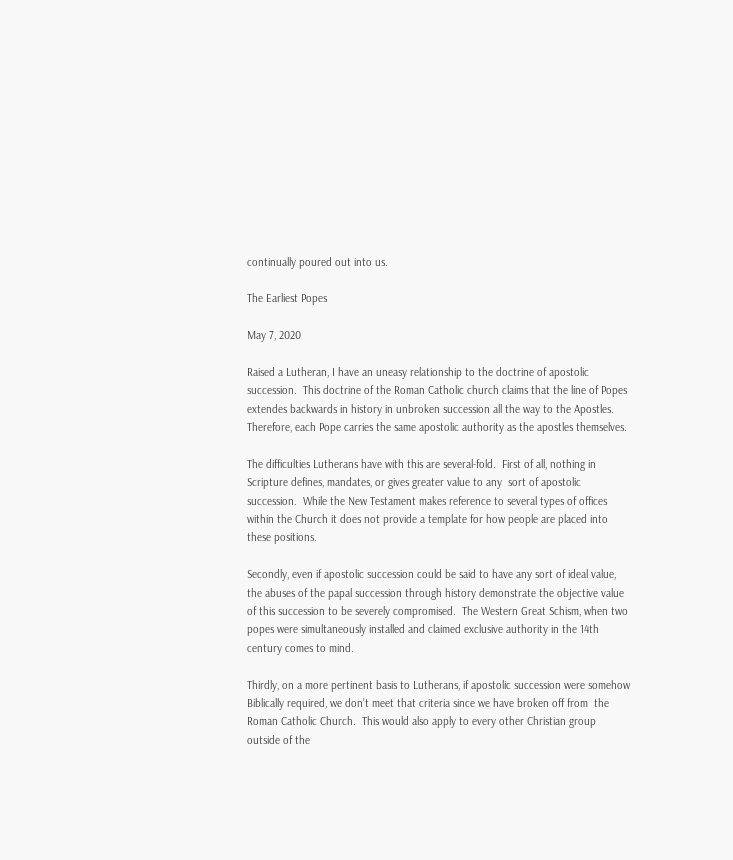continually poured out into us.

The Earliest Popes

May 7, 2020

Raised a Lutheran, I have an uneasy relationship to the doctrine of apostolic succession.  This doctrine of the Roman Catholic church claims that the line of Popes extendes backwards in history in unbroken succession all the way to the Apostles.  Therefore, each Pope carries the same apostolic authority as the apostles themselves.

The difficulties Lutherans have with this are several-fold.  First of all, nothing in Scripture defines, mandates, or gives greater value to any  sort of apostolic succession.  While the New Testament makes reference to several types of offices within the Church it does not provide a template for how people are placed into these positions.

Secondly, even if apostolic succession could be said to have any sort of ideal value, the abuses of the papal succession through history demonstrate the objective value of this succession to be severely compromised.  The Western Great Schism, when two popes were simultaneously installed and claimed exclusive authority in the 14th century comes to mind.

Thirdly, on a more pertinent basis to Lutherans, if apostolic succession were somehow Biblically required, we don’t meet that criteria since we have broken off from  the Roman Catholic Church.  This would also apply to every other Christian group outside of the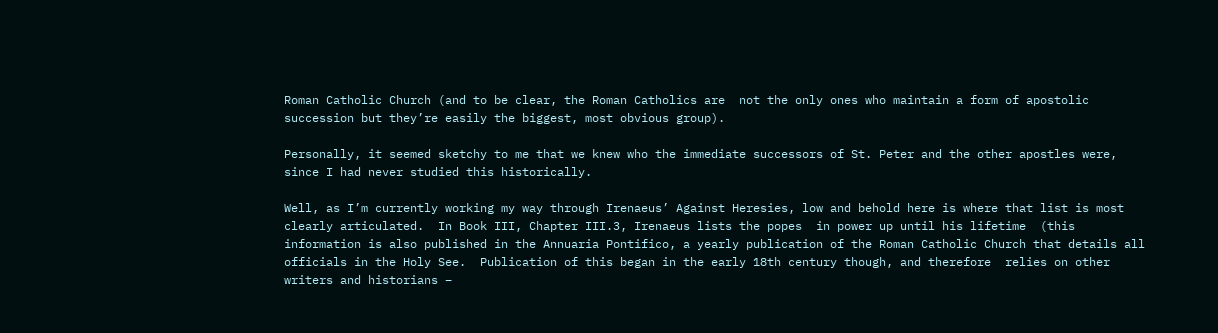Roman Catholic Church (and to be clear, the Roman Catholics are  not the only ones who maintain a form of apostolic succession but they’re easily the biggest, most obvious group).

Personally, it seemed sketchy to me that we knew who the immediate successors of St. Peter and the other apostles were, since I had never studied this historically.

Well, as I’m currently working my way through Irenaeus’ Against Heresies, low and behold here is where that list is most clearly articulated.  In Book III, Chapter III.3, Irenaeus lists the popes  in power up until his lifetime  (this information is also published in the Annuaria Pontifico, a yearly publication of the Roman Catholic Church that details all officials in the Holy See.  Publication of this began in the early 18th century though, and therefore  relies on other writers and historians –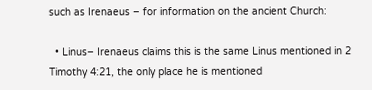such as Irenaeus – for information on the ancient Church:

  • Linus– Irenaeus claims this is the same Linus mentioned in 2 Timothy 4:21, the only place he is mentioned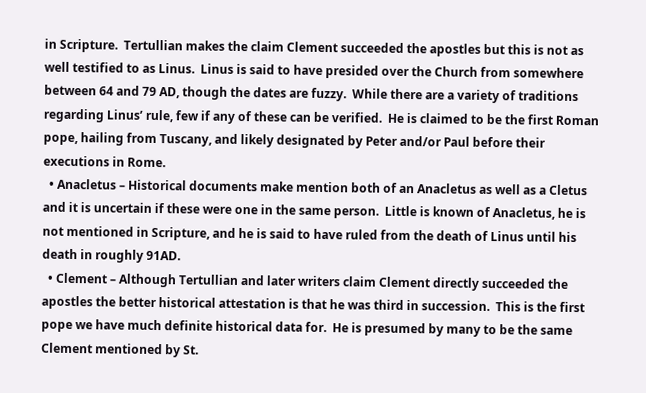in Scripture.  Tertullian makes the claim Clement succeeded the apostles but this is not as well testified to as Linus.  Linus is said to have presided over the Church from somewhere between 64 and 79 AD, though the dates are fuzzy.  While there are a variety of traditions regarding Linus’ rule, few if any of these can be verified.  He is claimed to be the first Roman pope, hailing from Tuscany, and likely designated by Peter and/or Paul before their executions in Rome.
  • Anacletus – Historical documents make mention both of an Anacletus as well as a Cletus and it is uncertain if these were one in the same person.  Little is known of Anacletus, he is not mentioned in Scripture, and he is said to have ruled from the death of Linus until his death in roughly 91AD.
  • Clement – Although Tertullian and later writers claim Clement directly succeeded the apostles the better historical attestation is that he was third in succession.  This is the first pope we have much definite historical data for.  He is presumed by many to be the same Clement mentioned by St.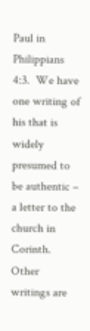Paul in Philippians 4:3.  We have one writing of his that is widely presumed to be authentic – a letter to the church in Corinth.  Other writings are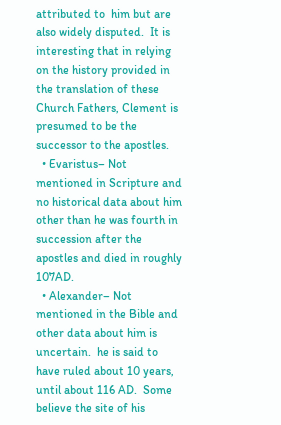attributed to  him but are also widely disputed.  It is interesting that in relying on the history provided in the translation of these Church Fathers, Clement is presumed to be the successor to the apostles.
  • Evaristus– Not mentioned in Scripture and no historical data about him other than he was fourth in succession after the apostles and died in roughly 107AD.
  • Alexander– Not mentioned in the Bible and other data about him is uncertain.  he is said to have ruled about 10 years, until about 116 AD.  Some believe the site of his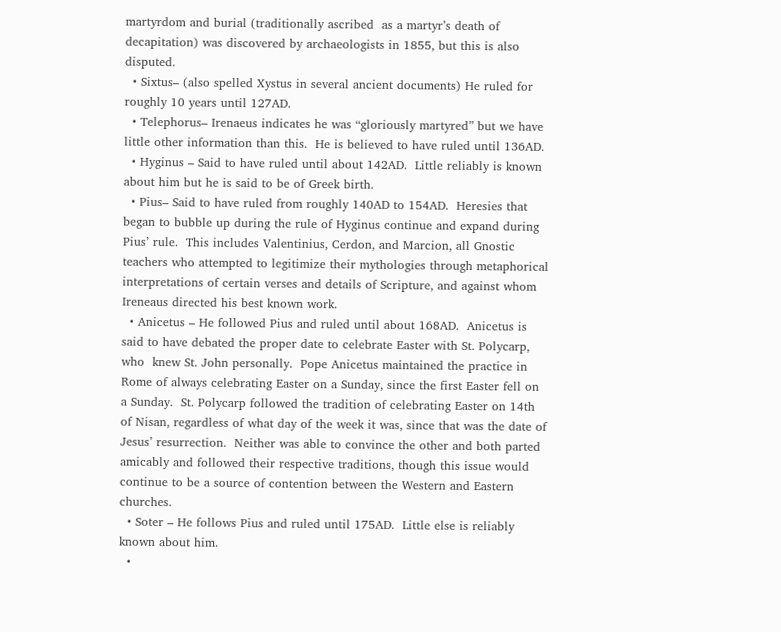martyrdom and burial (traditionally ascribed  as a martyr’s death of decapitation) was discovered by archaeologists in 1855, but this is also disputed.
  • Sixtus– (also spelled Xystus in several ancient documents) He ruled for roughly 10 years until 127AD.
  • Telephorus– Irenaeus indicates he was “gloriously martyred” but we have little other information than this.  He is believed to have ruled until 136AD.
  • Hyginus – Said to have ruled until about 142AD.  Little reliably is known about him but he is said to be of Greek birth.
  • Pius– Said to have ruled from roughly 140AD to 154AD.  Heresies that began to bubble up during the rule of Hyginus continue and expand during Pius’ rule.  This includes Valentinius, Cerdon, and Marcion, all Gnostic teachers who attempted to legitimize their mythologies through metaphorical interpretations of certain verses and details of Scripture, and against whom Ireneaus directed his best known work.
  • Anicetus – He followed Pius and ruled until about 168AD.  Anicetus is said to have debated the proper date to celebrate Easter with St. Polycarp, who  knew St. John personally.  Pope Anicetus maintained the practice in Rome of always celebrating Easter on a Sunday, since the first Easter fell on a Sunday.  St. Polycarp followed the tradition of celebrating Easter on 14th of Nisan, regardless of what day of the week it was, since that was the date of Jesus’ resurrection.  Neither was able to convince the other and both parted amicably and followed their respective traditions, though this issue would continue to be a source of contention between the Western and Eastern churches.
  • Soter – He follows Pius and ruled until 175AD.  Little else is reliably known about him.
  •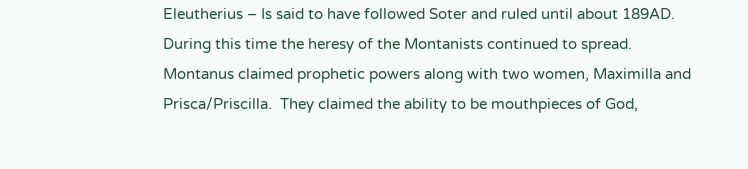Eleutherius – Is said to have followed Soter and ruled until about 189AD.  During this time the heresy of the Montanists continued to spread.  Montanus claimed prophetic powers along with two women, Maximilla and Prisca/Priscilla.  They claimed the ability to be mouthpieces of God,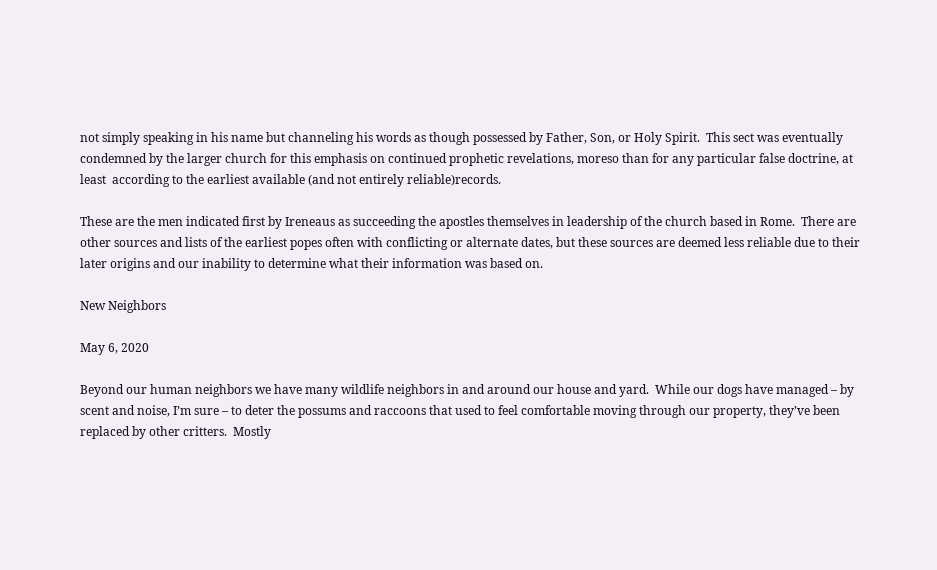not simply speaking in his name but channeling his words as though possessed by Father, Son, or Holy Spirit.  This sect was eventually condemned by the larger church for this emphasis on continued prophetic revelations, moreso than for any particular false doctrine, at least  according to the earliest available (and not entirely reliable)records.

These are the men indicated first by Ireneaus as succeeding the apostles themselves in leadership of the church based in Rome.  There are other sources and lists of the earliest popes often with conflicting or alternate dates, but these sources are deemed less reliable due to their later origins and our inability to determine what their information was based on.

New Neighbors

May 6, 2020

Beyond our human neighbors we have many wildlife neighbors in and around our house and yard.  While our dogs have managed – by scent and noise, I’m sure – to deter the possums and raccoons that used to feel comfortable moving through our property, they’ve been replaced by other critters.  Mostly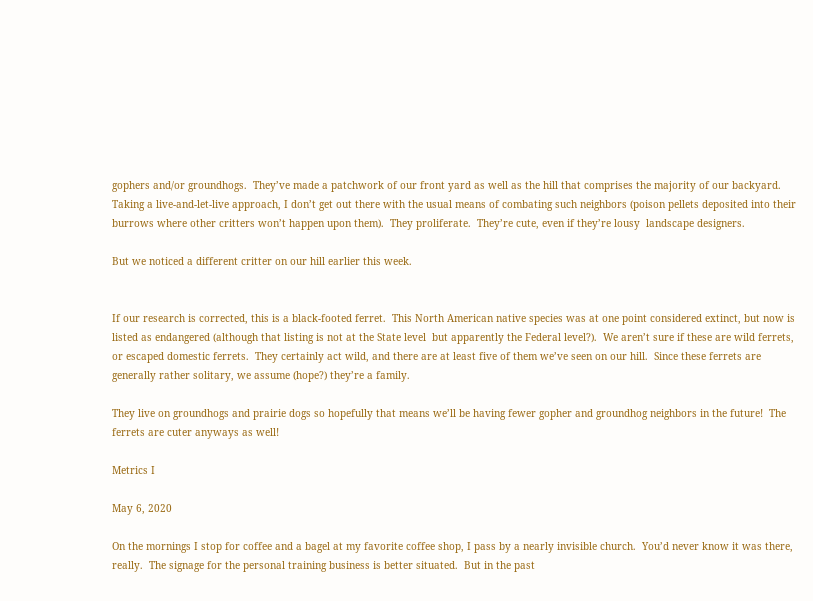gophers and/or groundhogs.  They’ve made a patchwork of our front yard as well as the hill that comprises the majority of our backyard.  Taking a live-and-let-live approach, I don’t get out there with the usual means of combating such neighbors (poison pellets deposited into their burrows where other critters won’t happen upon them).  They proliferate.  They’re cute, even if they’re lousy  landscape designers.

But we noticed a different critter on our hill earlier this week.


If our research is corrected, this is a black-footed ferret.  This North American native species was at one point considered extinct, but now is listed as endangered (although that listing is not at the State level  but apparently the Federal level?).  We aren’t sure if these are wild ferrets, or escaped domestic ferrets.  They certainly act wild, and there are at least five of them we’ve seen on our hill.  Since these ferrets are generally rather solitary, we assume (hope?) they’re a family.

They live on groundhogs and prairie dogs so hopefully that means we’ll be having fewer gopher and groundhog neighbors in the future!  The ferrets are cuter anyways as well!

Metrics I

May 6, 2020

On the mornings I stop for coffee and a bagel at my favorite coffee shop, I pass by a nearly invisible church.  You’d never know it was there, really.  The signage for the personal training business is better situated.  But in the past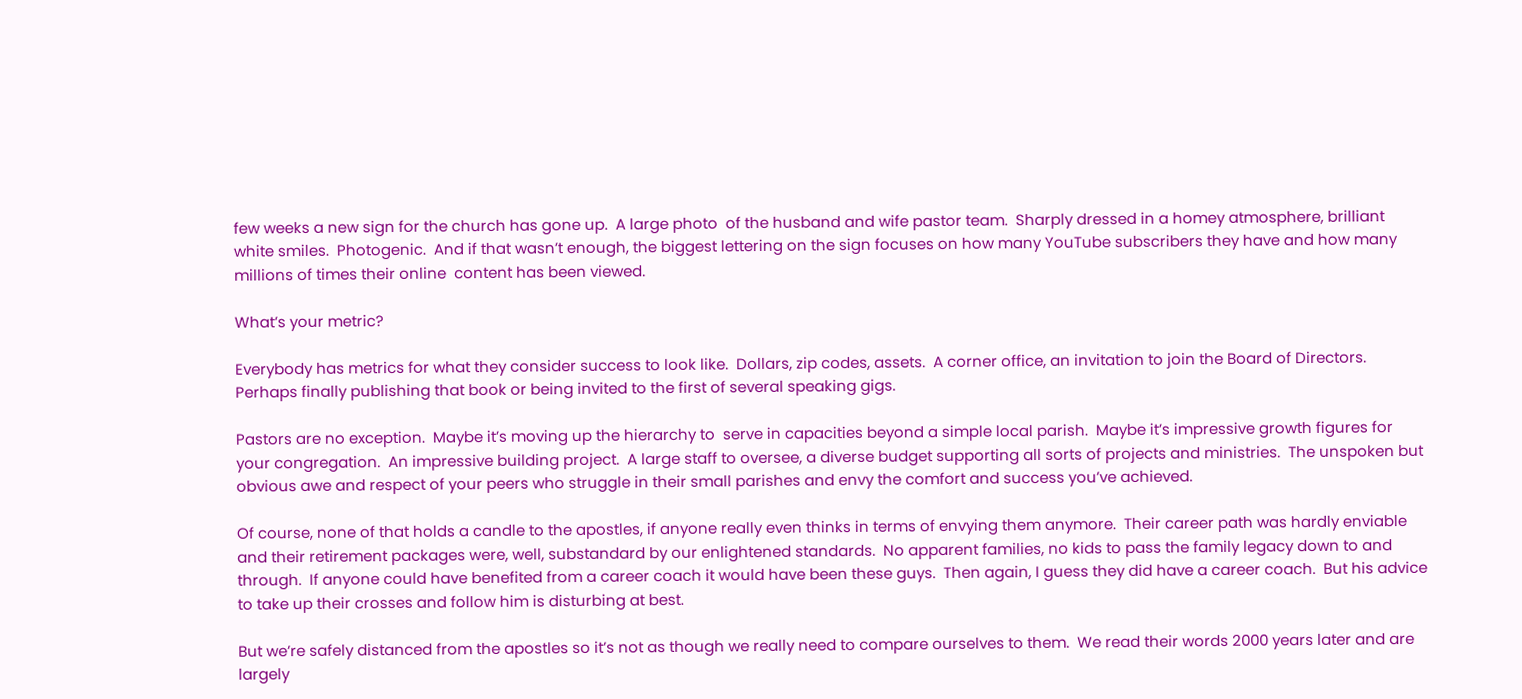few weeks a new sign for the church has gone up.  A large photo  of the husband and wife pastor team.  Sharply dressed in a homey atmosphere, brilliant white smiles.  Photogenic.  And if that wasn’t enough, the biggest lettering on the sign focuses on how many YouTube subscribers they have and how many millions of times their online  content has been viewed.

What’s your metric?

Everybody has metrics for what they consider success to look like.  Dollars, zip codes, assets.  A corner office, an invitation to join the Board of Directors.  Perhaps finally publishing that book or being invited to the first of several speaking gigs.

Pastors are no exception.  Maybe it’s moving up the hierarchy to  serve in capacities beyond a simple local parish.  Maybe it’s impressive growth figures for your congregation.  An impressive building project.  A large staff to oversee, a diverse budget supporting all sorts of projects and ministries.  The unspoken but obvious awe and respect of your peers who struggle in their small parishes and envy the comfort and success you’ve achieved.

Of course, none of that holds a candle to the apostles, if anyone really even thinks in terms of envying them anymore.  Their career path was hardly enviable and their retirement packages were, well, substandard by our enlightened standards.  No apparent families, no kids to pass the family legacy down to and through.  If anyone could have benefited from a career coach it would have been these guys.  Then again, I guess they did have a career coach.  But his advice to take up their crosses and follow him is disturbing at best.

But we’re safely distanced from the apostles so it’s not as though we really need to compare ourselves to them.  We read their words 2000 years later and are largely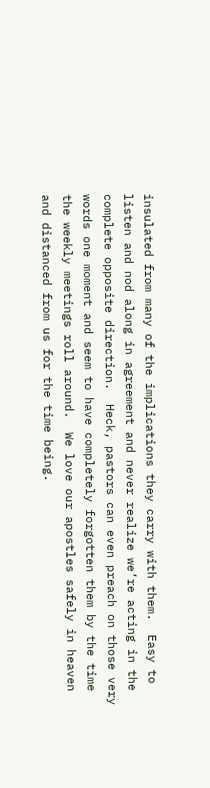insulated from many of the implications they carry with them.  Easy to listen and nod along in agreement and never realize we’re acting in the complete opposite direction.  Heck, pastors can even preach on those very words one moment and seem to have completely forgotten them by the time the weekly meetings roll around.  We love our apostles safely in heaven and distanced from us for the time being.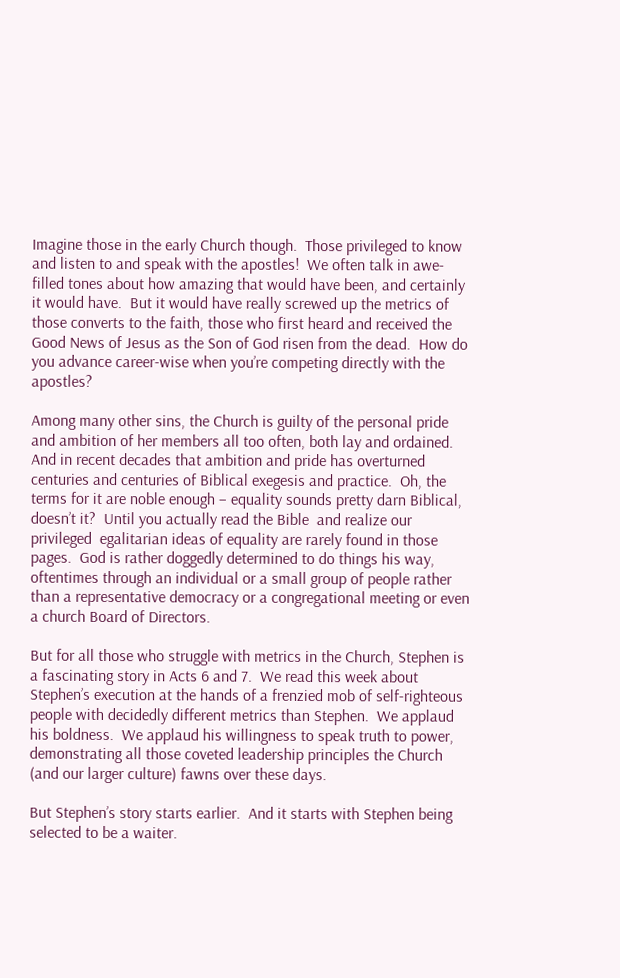Imagine those in the early Church though.  Those privileged to know and listen to and speak with the apostles!  We often talk in awe-filled tones about how amazing that would have been, and certainly it would have.  But it would have really screwed up the metrics of those converts to the faith, those who first heard and received the Good News of Jesus as the Son of God risen from the dead.  How do you advance career-wise when you’re competing directly with the apostles?

Among many other sins, the Church is guilty of the personal pride and ambition of her members all too often, both lay and ordained.  And in recent decades that ambition and pride has overturned centuries and centuries of Biblical exegesis and practice.  Oh, the terms for it are noble enough – equality sounds pretty darn Biblical, doesn’t it?  Until you actually read the Bible  and realize our privileged  egalitarian ideas of equality are rarely found in those pages.  God is rather doggedly determined to do things his way, oftentimes through an individual or a small group of people rather than a representative democracy or a congregational meeting or even a church Board of Directors.

But for all those who struggle with metrics in the Church, Stephen is a fascinating story in Acts 6 and 7.  We read this week about Stephen’s execution at the hands of a frenzied mob of self-righteous people with decidedly different metrics than Stephen.  We applaud his boldness.  We applaud his willingness to speak truth to power, demonstrating all those coveted leadership principles the Church (and our larger culture) fawns over these days.

But Stephen’s story starts earlier.  And it starts with Stephen being selected to be a waiter.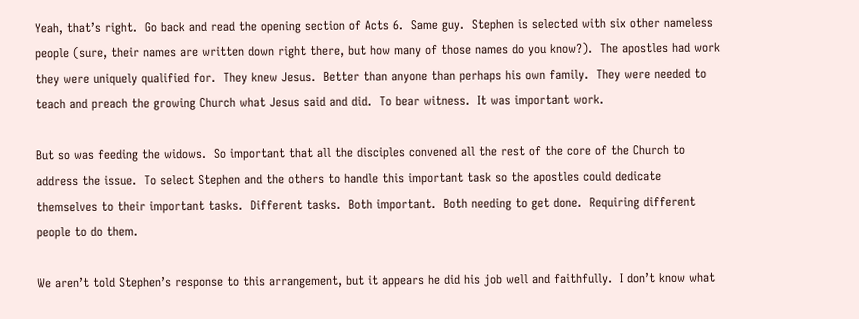Yeah, that’s right.  Go back and read the opening section of Acts 6.  Same guy.  Stephen is selected with six other nameless people (sure, their names are written down right there, but how many of those names do you know?).  The apostles had work they were uniquely qualified for.  They knew Jesus.  Better than anyone than perhaps his own family.  They were needed to teach and preach the growing Church what Jesus said and did.  To bear witness.  It was important work.

But so was feeding the widows.  So important that all the disciples convened all the rest of the core of the Church to address the issue.  To select Stephen and the others to handle this important task so the apostles could dedicate themselves to their important tasks.  Different tasks.  Both important.  Both needing to get done.  Requiring different people to do them.

We aren’t told Stephen’s response to this arrangement, but it appears he did his job well and faithfully.  I don’t know what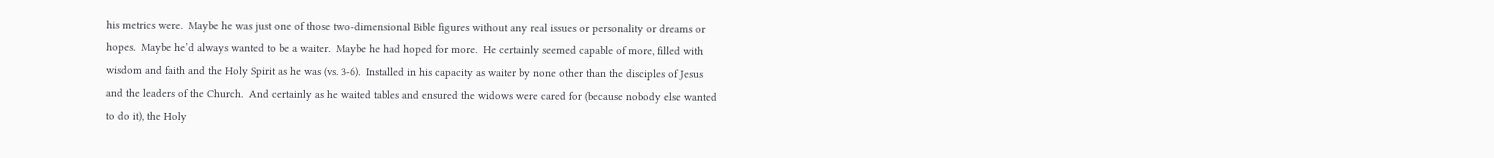his metrics were.  Maybe he was just one of those two-dimensional Bible figures without any real issues or personality or dreams or hopes.  Maybe he’d always wanted to be a waiter.  Maybe he had hoped for more.  He certainly seemed capable of more, filled with wisdom and faith and the Holy Spirit as he was (vs. 3-6).  Installed in his capacity as waiter by none other than the disciples of Jesus and the leaders of the Church.  And certainly as he waited tables and ensured the widows were cared for (because nobody else wanted to do it), the Holy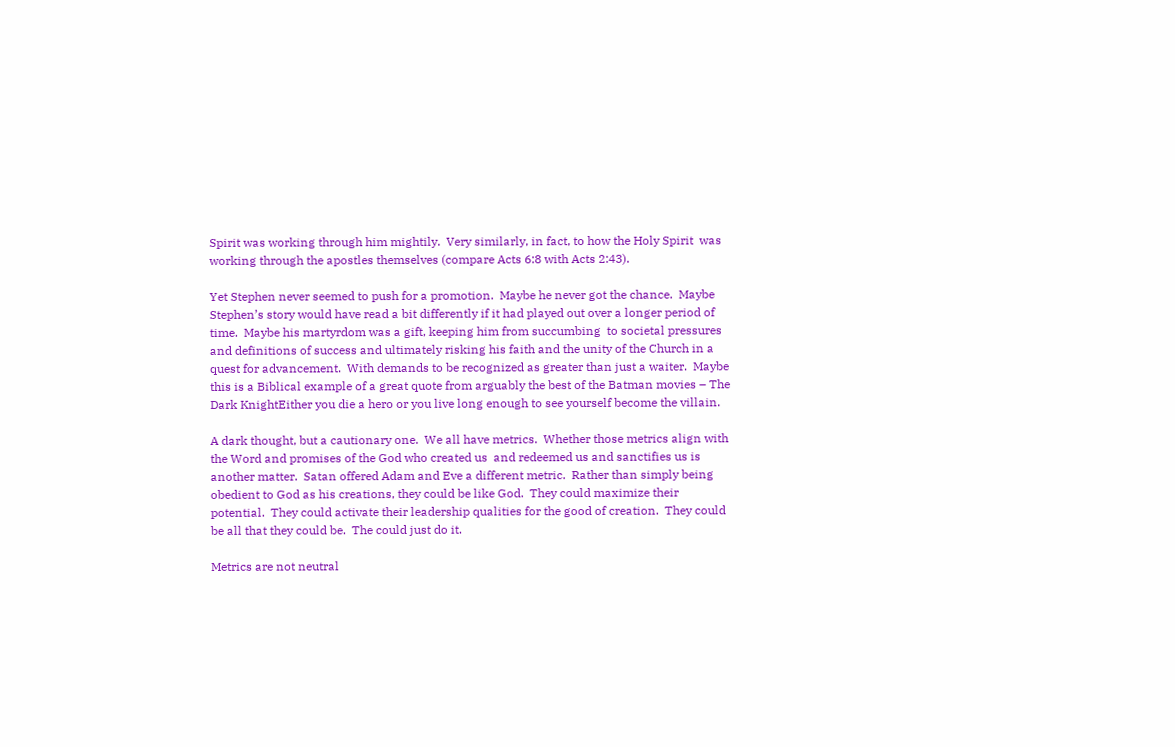Spirit was working through him mightily.  Very similarly, in fact, to how the Holy Spirit  was working through the apostles themselves (compare Acts 6:8 with Acts 2:43).

Yet Stephen never seemed to push for a promotion.  Maybe he never got the chance.  Maybe Stephen’s story would have read a bit differently if it had played out over a longer period of time.  Maybe his martyrdom was a gift, keeping him from succumbing  to societal pressures and definitions of success and ultimately risking his faith and the unity of the Church in a quest for advancement.  With demands to be recognized as greater than just a waiter.  Maybe this is a Biblical example of a great quote from arguably the best of the Batman movies – The Dark KnightEither you die a hero or you live long enough to see yourself become the villain.

A dark thought, but a cautionary one.  We all have metrics.  Whether those metrics align with the Word and promises of the God who created us  and redeemed us and sanctifies us is another matter.  Satan offered Adam and Eve a different metric.  Rather than simply being obedient to God as his creations, they could be like God.  They could maximize their potential.  They could activate their leadership qualities for the good of creation.  They could be all that they could be.  The could just do it.

Metrics are not neutral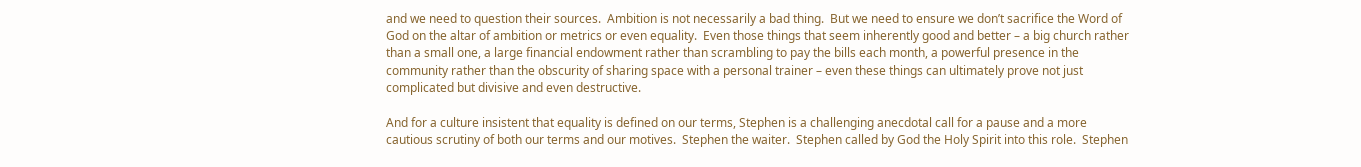and we need to question their sources.  Ambition is not necessarily a bad thing.  But we need to ensure we don’t sacrifice the Word of God on the altar of ambition or metrics or even equality.  Even those things that seem inherently good and better – a big church rather than a small one, a large financial endowment rather than scrambling to pay the bills each month, a powerful presence in the community rather than the obscurity of sharing space with a personal trainer – even these things can ultimately prove not just complicated but divisive and even destructive.

And for a culture insistent that equality is defined on our terms, Stephen is a challenging anecdotal call for a pause and a more cautious scrutiny of both our terms and our motives.  Stephen the waiter.  Stephen called by God the Holy Spirit into this role.  Stephen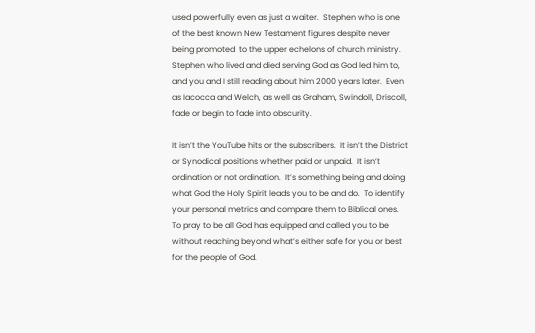used powerfully even as just a waiter.  Stephen who is one of the best known New Testament figures despite never being promoted  to the upper echelons of church ministry.  Stephen who lived and died serving God as God led him to, and you and I still reading about him 2000 years later.  Even as Iacocca and Welch, as well as Graham, Swindoll, Driscoll, fade or begin to fade into obscurity.

It isn’t the YouTube hits or the subscribers.  It isn’t the District or Synodical positions whether paid or unpaid.  It isn’t ordination or not ordination.  It’s something being and doing what God the Holy Spirit leads you to be and do.  To identify your personal metrics and compare them to Biblical ones.  To pray to be all God has equipped and called you to be without reaching beyond what’s either safe for you or best for the people of God.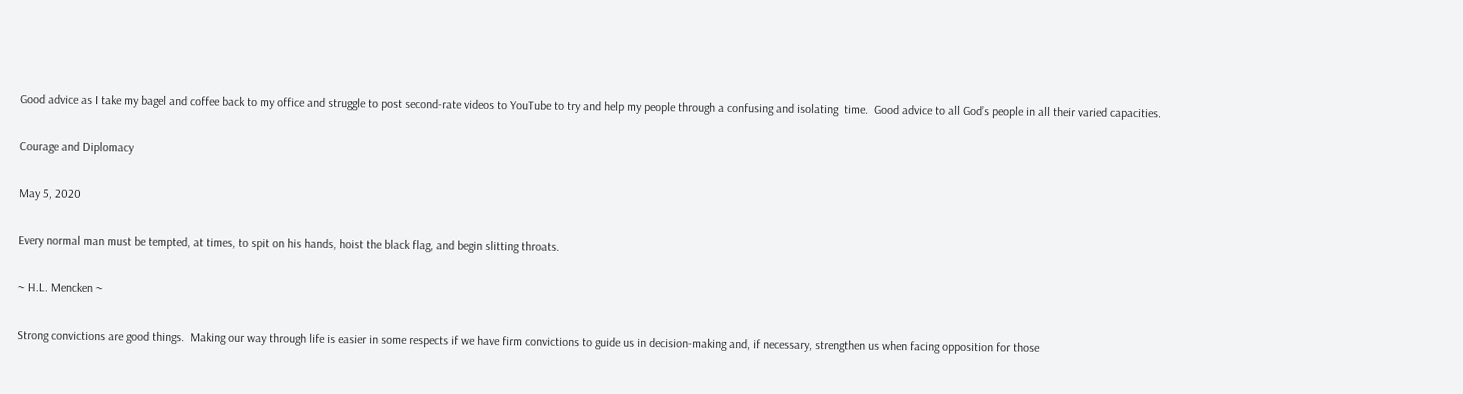Good advice as I take my bagel and coffee back to my office and struggle to post second-rate videos to YouTube to try and help my people through a confusing and isolating  time.  Good advice to all God’s people in all their varied capacities.

Courage and Diplomacy

May 5, 2020

Every normal man must be tempted, at times, to spit on his hands, hoist the black flag, and begin slitting throats.

~ H.L. Mencken ~

Strong convictions are good things.  Making our way through life is easier in some respects if we have firm convictions to guide us in decision-making and, if necessary, strengthen us when facing opposition for those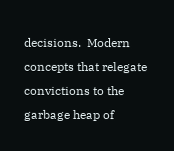decisions.  Modern concepts that relegate convictions to the garbage heap of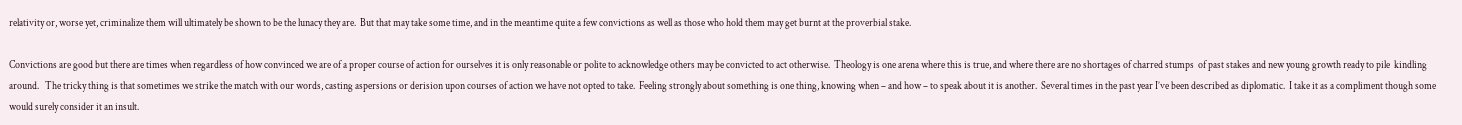relativity or, worse yet, criminalize them will ultimately be shown to be the lunacy they are.  But that may take some time, and in the meantime quite a few convictions as well as those who hold them may get burnt at the proverbial stake.

Convictions are good but there are times when regardless of how convinced we are of a proper course of action for ourselves it is only reasonable or polite to acknowledge others may be convicted to act otherwise.  Theology is one arena where this is true, and where there are no shortages of charred stumps  of past stakes and new young growth ready to pile  kindling around.   The tricky thing is that sometimes we strike the match with our words, casting aspersions or derision upon courses of action we have not opted to take.  Feeling strongly about something is one thing, knowing when – and how – to speak about it is another.  Several times in the past year I’ve been described as diplomatic.  I take it as a compliment though some  would surely consider it an insult.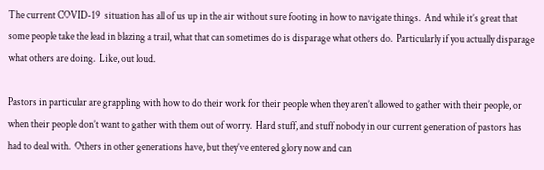The current COVID-19  situation has all of us up in the air without sure footing in how to navigate things.  And while it’s great that some people take the lead in blazing a trail, what that can sometimes do is disparage what others do.  Particularly if you actually disparage what others are doing.  Like, out loud.

Pastors in particular are grappling with how to do their work for their people when they aren’t allowed to gather with their people, or when their people don’t want to gather with them out of worry.  Hard stuff, and stuff nobody in our current generation of pastors has had to deal with.  Others in other generations have, but they’ve entered glory now and can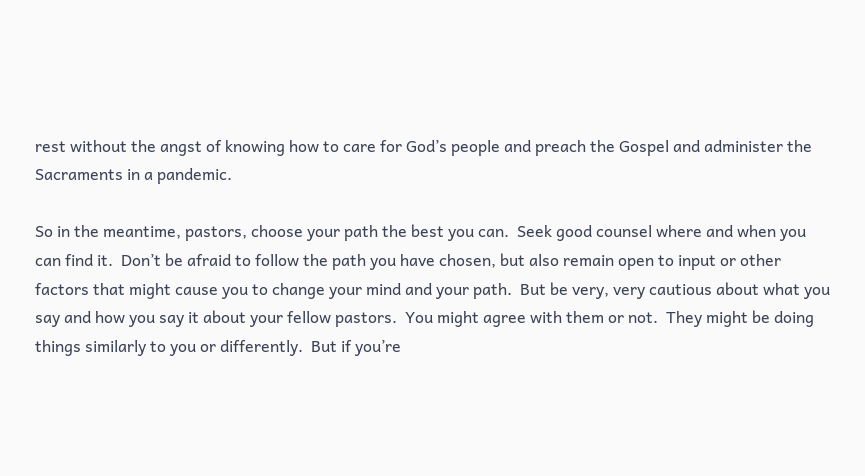rest without the angst of knowing how to care for God’s people and preach the Gospel and administer the Sacraments in a pandemic.

So in the meantime, pastors, choose your path the best you can.  Seek good counsel where and when you can find it.  Don’t be afraid to follow the path you have chosen, but also remain open to input or other factors that might cause you to change your mind and your path.  But be very, very cautious about what you say and how you say it about your fellow pastors.  You might agree with them or not.  They might be doing things similarly to you or differently.  But if you’re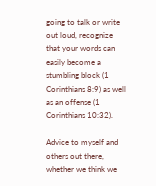going to talk or write out loud, recognize that your words can easily become a stumbling block (1 Corinthians 8:9) as well as an offense (1 Corinthians 10:32).

Advice to myself and others out there, whether we think we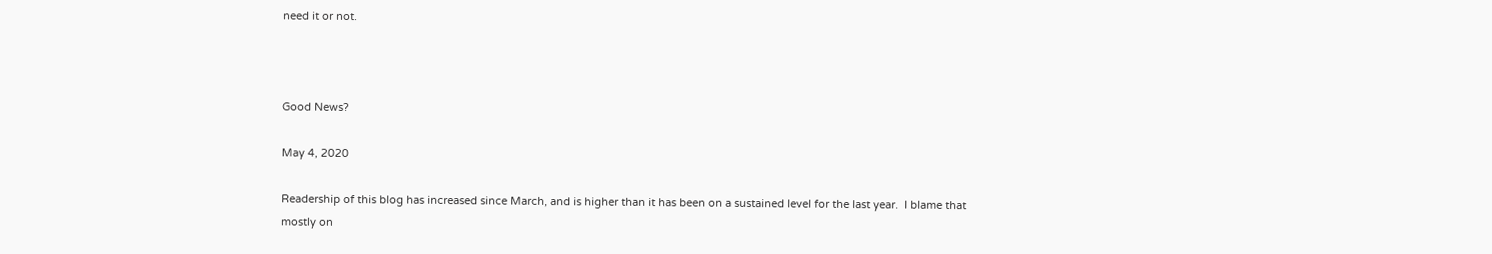need it or not.



Good News?

May 4, 2020

Readership of this blog has increased since March, and is higher than it has been on a sustained level for the last year.  I blame that mostly on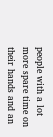people with a lot more spare time on their hands and an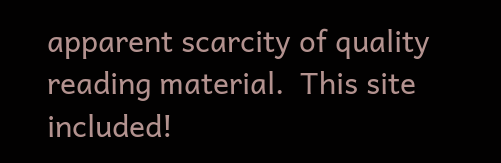apparent scarcity of quality reading material.  This site included!